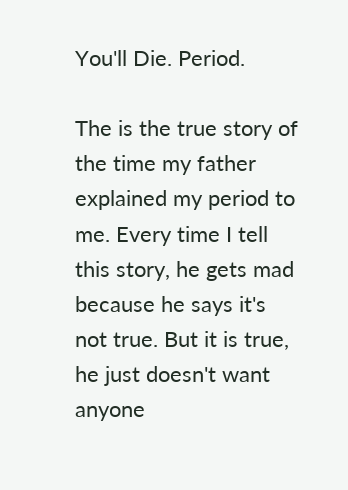You'll Die. Period.

The is the true story of the time my father explained my period to me. Every time I tell this story, he gets mad because he says it's not true. But it is true, he just doesn't want anyone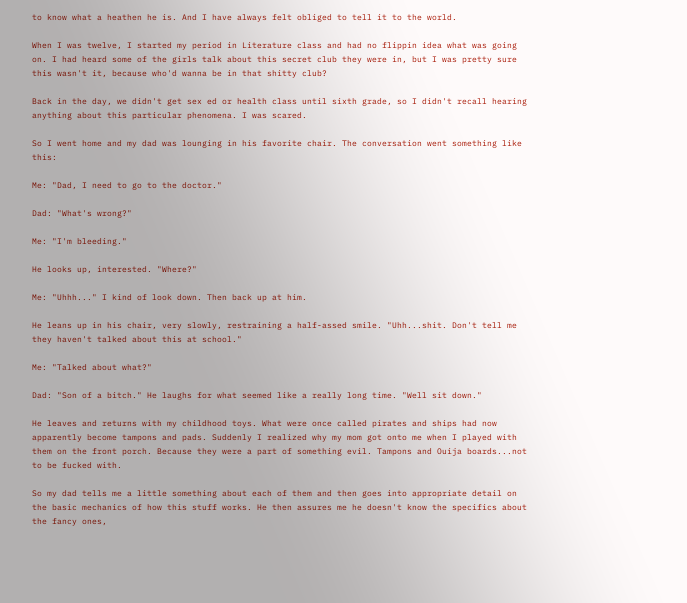to know what a heathen he is. And I have always felt obliged to tell it to the world.

When I was twelve, I started my period in Literature class and had no flippin idea what was going on. I had heard some of the girls talk about this secret club they were in, but I was pretty sure this wasn't it, because who'd wanna be in that shitty club?

Back in the day, we didn't get sex ed or health class until sixth grade, so I didn't recall hearing anything about this particular phenomena. I was scared.

So I went home and my dad was lounging in his favorite chair. The conversation went something like this:

Me: "Dad, I need to go to the doctor."

Dad: "What's wrong?"

Me: "I'm bleeding."

He looks up, interested. "Where?"

Me: "Uhhh..." I kind of look down. Then back up at him.

He leans up in his chair, very slowly, restraining a half-assed smile. "Uhh...shit. Don't tell me they haven't talked about this at school."

Me: "Talked about what?"

Dad: "Son of a bitch." He laughs for what seemed like a really long time. "Well sit down."

He leaves and returns with my childhood toys. What were once called pirates and ships had now apparently become tampons and pads. Suddenly I realized why my mom got onto me when I played with them on the front porch. Because they were a part of something evil. Tampons and Ouija boards...not to be fucked with.

So my dad tells me a little something about each of them and then goes into appropriate detail on the basic mechanics of how this stuff works. He then assures me he doesn't know the specifics about the fancy ones,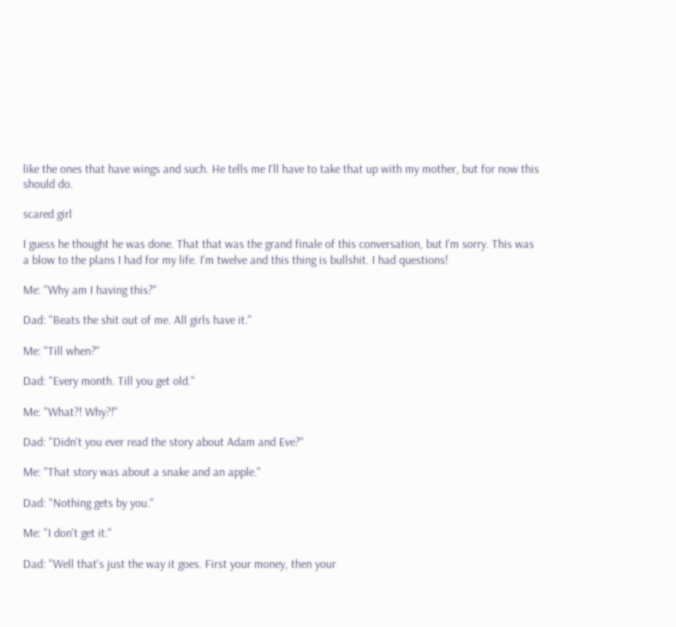like the ones that have wings and such. He tells me I'll have to take that up with my mother, but for now this should do.

scared girl

I guess he thought he was done. That that was the grand finale of this conversation, but I'm sorry. This was a blow to the plans I had for my life. I'm twelve and this thing is bullshit. I had questions!

Me: "Why am I having this?"

Dad: "Beats the shit out of me. All girls have it."

Me: "Till when?"

Dad: "Every month. Till you get old."

Me: "What?! Why?!"

Dad: "Didn't you ever read the story about Adam and Eve?"

Me: "That story was about a snake and an apple."

Dad: "Nothing gets by you."

Me: "I don't get it."

Dad: "Well that's just the way it goes. First your money, then your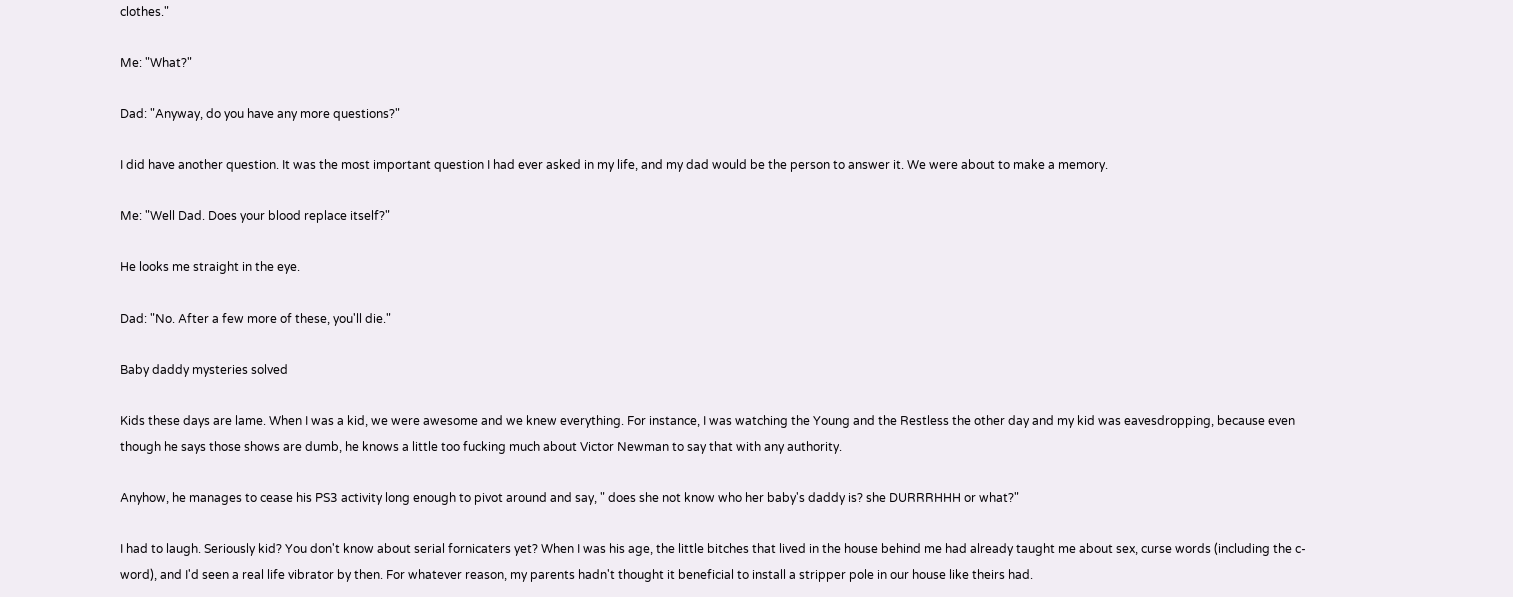clothes."

Me: "What?"

Dad: "Anyway, do you have any more questions?"

I did have another question. It was the most important question I had ever asked in my life, and my dad would be the person to answer it. We were about to make a memory.

Me: "Well Dad. Does your blood replace itself?"

He looks me straight in the eye.

Dad: "No. After a few more of these, you'll die."

Baby daddy mysteries solved

Kids these days are lame. When I was a kid, we were awesome and we knew everything. For instance, I was watching the Young and the Restless the other day and my kid was eavesdropping, because even though he says those shows are dumb, he knows a little too fucking much about Victor Newman to say that with any authority.

Anyhow, he manages to cease his PS3 activity long enough to pivot around and say, " does she not know who her baby's daddy is? she DURRRHHH or what?"

I had to laugh. Seriously kid? You don't know about serial fornicaters yet? When I was his age, the little bitches that lived in the house behind me had already taught me about sex, curse words (including the c-word), and I'd seen a real life vibrator by then. For whatever reason, my parents hadn't thought it beneficial to install a stripper pole in our house like theirs had.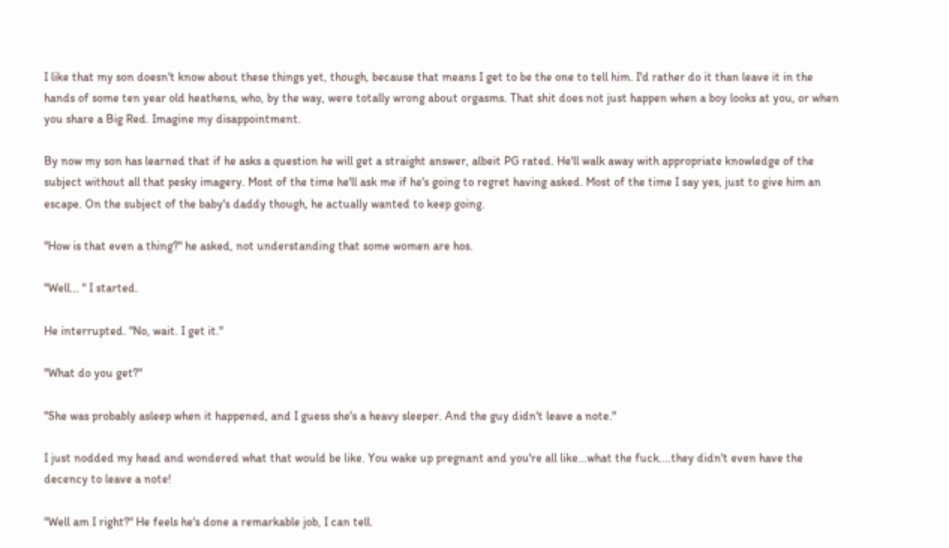I like that my son doesn't know about these things yet, though, because that means I get to be the one to tell him. I'd rather do it than leave it in the hands of some ten year old heathens, who, by the way, were totally wrong about orgasms. That shit does not just happen when a boy looks at you, or when you share a Big Red. Imagine my disappointment.

By now my son has learned that if he asks a question he will get a straight answer, albeit PG rated. He'll walk away with appropriate knowledge of the subject without all that pesky imagery. Most of the time he'll ask me if he's going to regret having asked. Most of the time I say yes, just to give him an escape. On the subject of the baby's daddy though, he actually wanted to keep going.

"How is that even a thing?" he asked, not understanding that some women are hos.

"Well... " I started.

He interrupted. "No, wait. I get it."

"What do you get?"

"She was probably asleep when it happened, and I guess she's a heavy sleeper. And the guy didn't leave a note."

I just nodded my head and wondered what that would be like. You wake up pregnant and you're all like...what the fuck....they didn't even have the decency to leave a note!

"Well am I right?" He feels he's done a remarkable job, I can tell.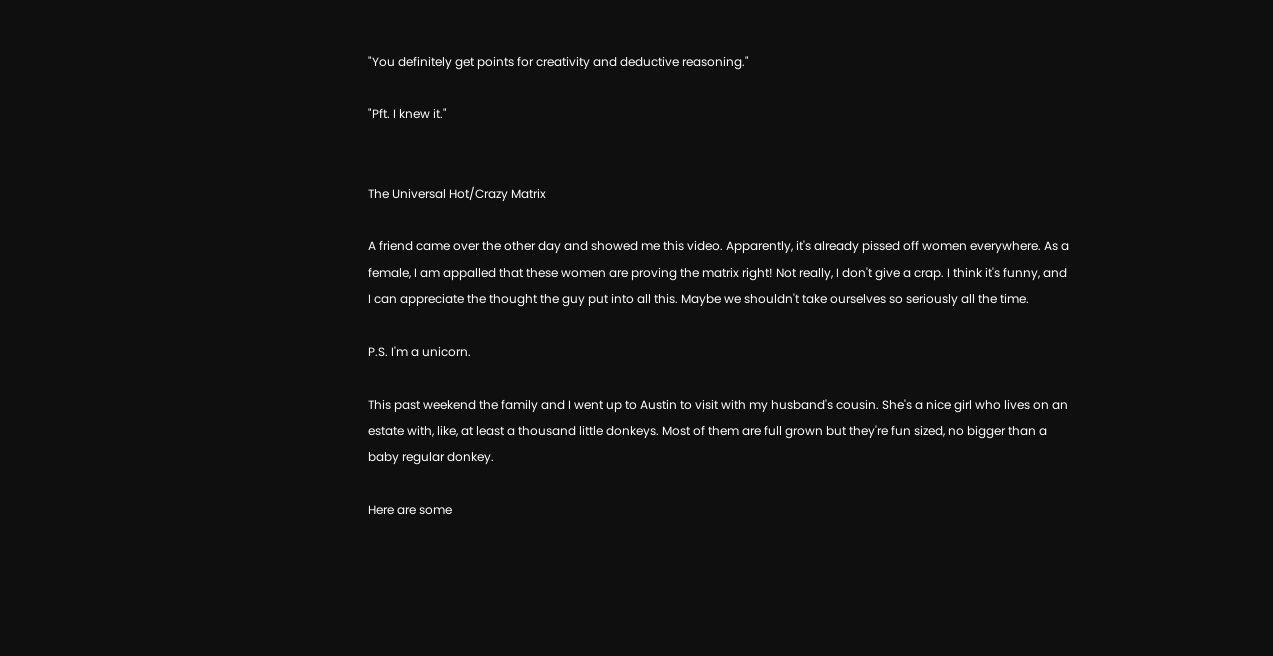"You definitely get points for creativity and deductive reasoning."

"Pft. I knew it."


The Universal Hot/Crazy Matrix

A friend came over the other day and showed me this video. Apparently, it's already pissed off women everywhere. As a female, I am appalled that these women are proving the matrix right! Not really, I don't give a crap. I think it's funny, and I can appreciate the thought the guy put into all this. Maybe we shouldn't take ourselves so seriously all the time.

P.S. I'm a unicorn.

This past weekend the family and I went up to Austin to visit with my husband's cousin. She's a nice girl who lives on an estate with, like, at least a thousand little donkeys. Most of them are full grown but they're fun sized, no bigger than a baby regular donkey.

Here are some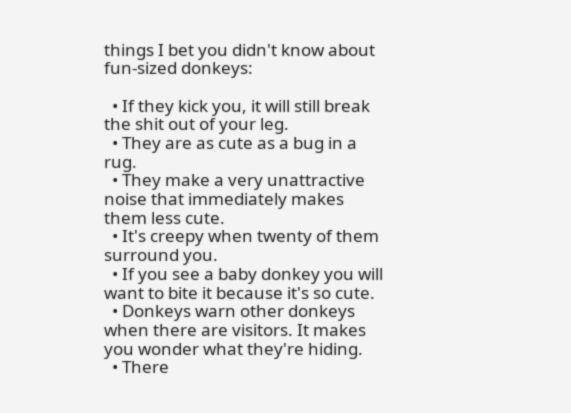things I bet you didn't know about fun-sized donkeys:

  • If they kick you, it will still break the shit out of your leg.
  • They are as cute as a bug in a rug.
  • They make a very unattractive noise that immediately makes them less cute.
  • It's creepy when twenty of them surround you.
  • If you see a baby donkey you will want to bite it because it's so cute.
  • Donkeys warn other donkeys when there are visitors. It makes you wonder what they're hiding.
  • There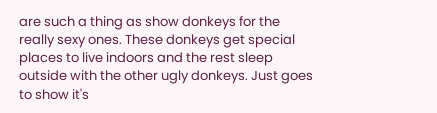are such a thing as show donkeys for the really sexy ones. These donkeys get special places to live indoors and the rest sleep outside with the other ugly donkeys. Just goes to show it's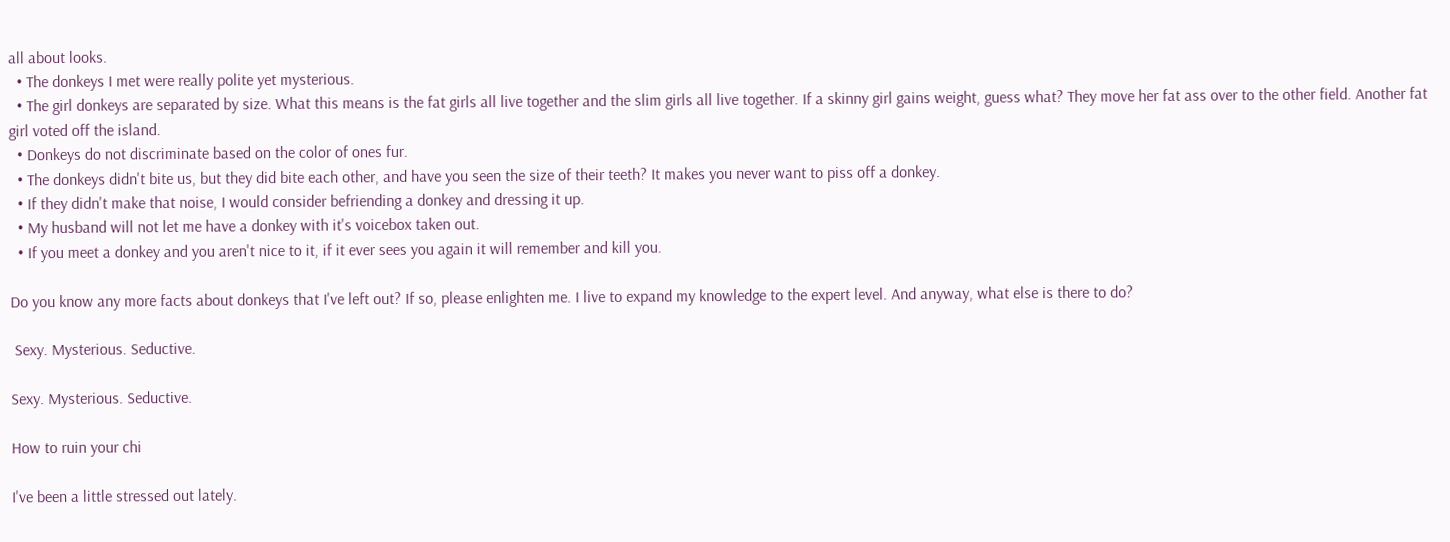all about looks.
  • The donkeys I met were really polite yet mysterious.
  • The girl donkeys are separated by size. What this means is the fat girls all live together and the slim girls all live together. If a skinny girl gains weight, guess what? They move her fat ass over to the other field. Another fat girl voted off the island.
  • Donkeys do not discriminate based on the color of ones fur.
  • The donkeys didn't bite us, but they did bite each other, and have you seen the size of their teeth? It makes you never want to piss off a donkey.
  • If they didn't make that noise, I would consider befriending a donkey and dressing it up.
  • My husband will not let me have a donkey with it's voicebox taken out.
  • If you meet a donkey and you aren't nice to it, if it ever sees you again it will remember and kill you.

Do you know any more facts about donkeys that I've left out? If so, please enlighten me. I live to expand my knowledge to the expert level. And anyway, what else is there to do?

 Sexy. Mysterious. Seductive.

Sexy. Mysterious. Seductive.

How to ruin your chi

I've been a little stressed out lately.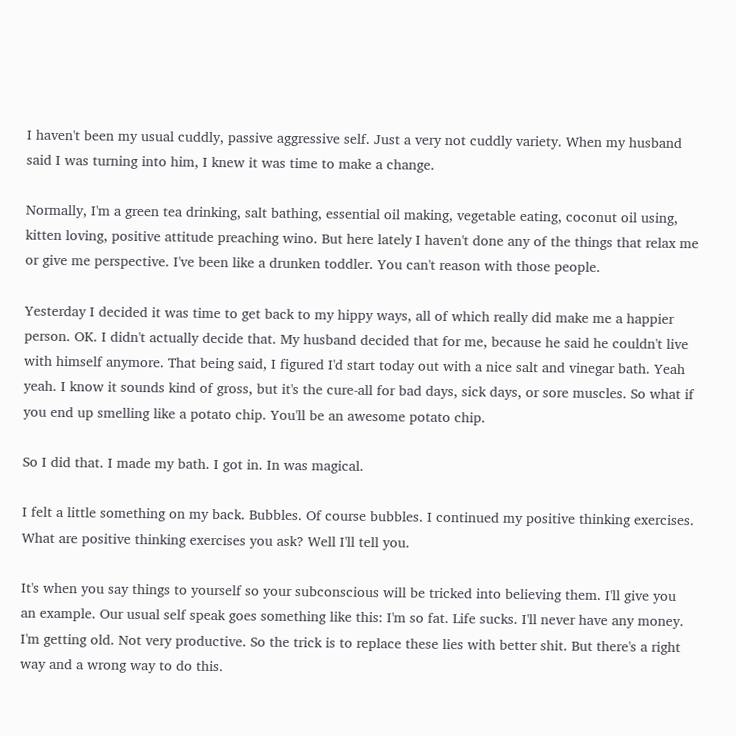I haven't been my usual cuddly, passive aggressive self. Just a very not cuddly variety. When my husband said I was turning into him, I knew it was time to make a change.

Normally, I'm a green tea drinking, salt bathing, essential oil making, vegetable eating, coconut oil using, kitten loving, positive attitude preaching wino. But here lately I haven't done any of the things that relax me or give me perspective. I've been like a drunken toddler. You can't reason with those people.

Yesterday I decided it was time to get back to my hippy ways, all of which really did make me a happier person. OK. I didn't actually decide that. My husband decided that for me, because he said he couldn't live with himself anymore. That being said, I figured I'd start today out with a nice salt and vinegar bath. Yeah yeah. I know it sounds kind of gross, but it's the cure-all for bad days, sick days, or sore muscles. So what if you end up smelling like a potato chip. You'll be an awesome potato chip.

So I did that. I made my bath. I got in. In was magical.

I felt a little something on my back. Bubbles. Of course bubbles. I continued my positive thinking exercises. What are positive thinking exercises you ask? Well I'll tell you.

It's when you say things to yourself so your subconscious will be tricked into believing them. I'll give you an example. Our usual self speak goes something like this: I'm so fat. Life sucks. I'll never have any money. I'm getting old. Not very productive. So the trick is to replace these lies with better shit. But there's a right way and a wrong way to do this.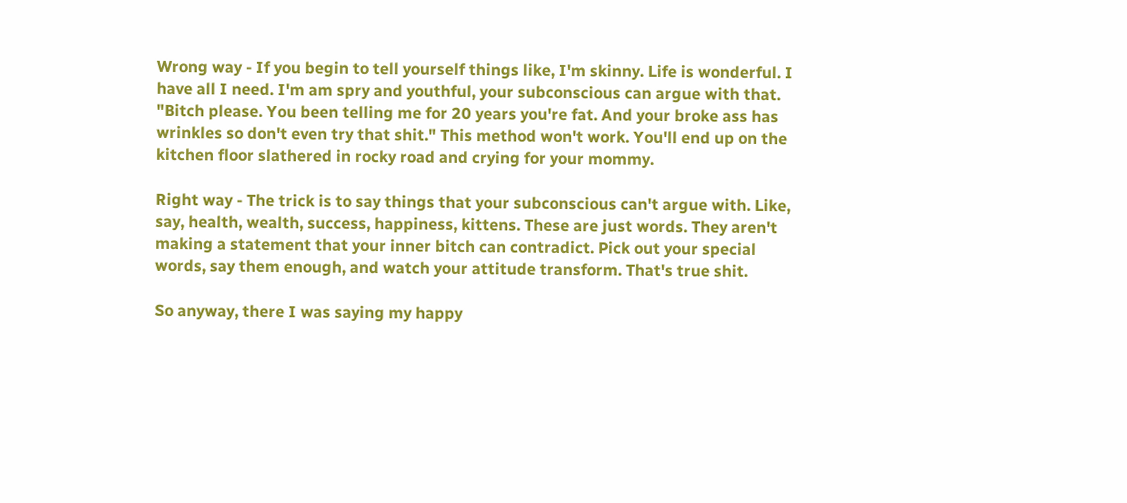Wrong way - If you begin to tell yourself things like, I'm skinny. Life is wonderful. I have all I need. I'm am spry and youthful, your subconscious can argue with that. "Bitch please. You been telling me for 20 years you're fat. And your broke ass has wrinkles so don't even try that shit." This method won't work. You'll end up on the kitchen floor slathered in rocky road and crying for your mommy.

Right way - The trick is to say things that your subconscious can't argue with. Like, say, health, wealth, success, happiness, kittens. These are just words. They aren't making a statement that your inner bitch can contradict. Pick out your special words, say them enough, and watch your attitude transform. That's true shit.

So anyway, there I was saying my happy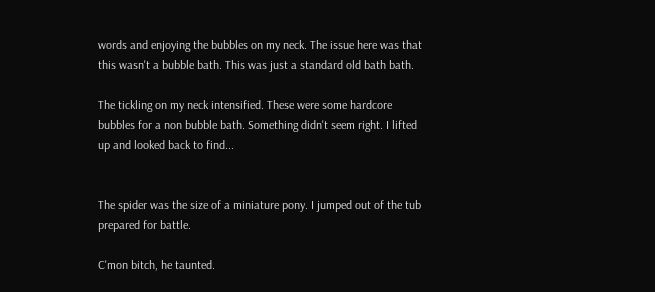words and enjoying the bubbles on my neck. The issue here was that this wasn't a bubble bath. This was just a standard old bath bath.

The tickling on my neck intensified. These were some hardcore bubbles for a non bubble bath. Something didn't seem right. I lifted up and looked back to find...


The spider was the size of a miniature pony. I jumped out of the tub prepared for battle.

C'mon bitch, he taunted.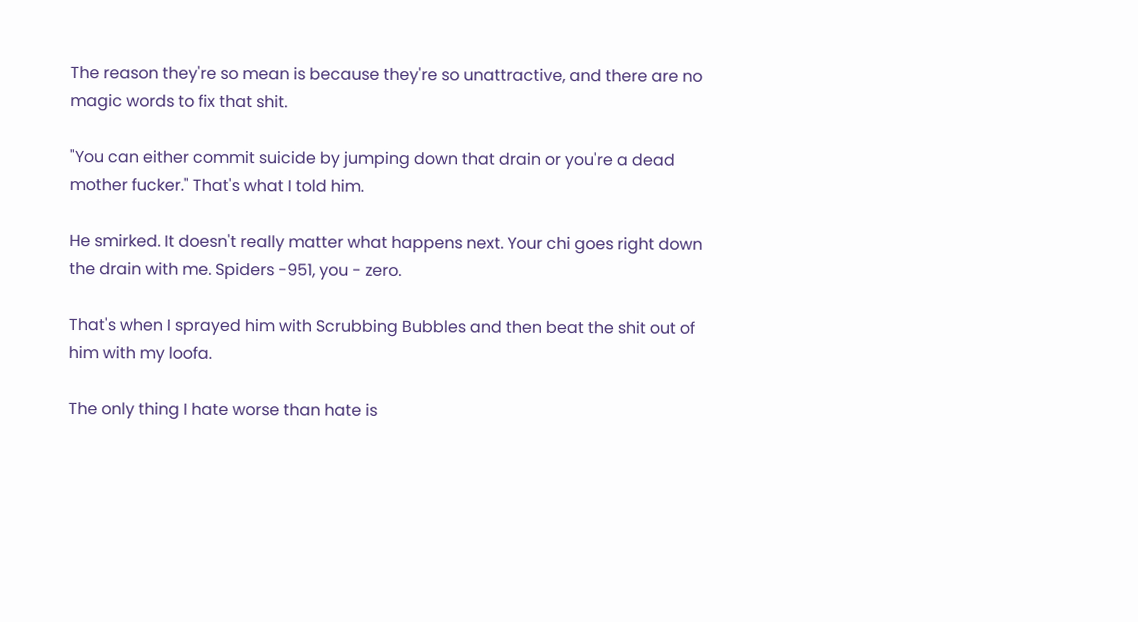The reason they're so mean is because they're so unattractive, and there are no magic words to fix that shit.

"You can either commit suicide by jumping down that drain or you're a dead mother fucker." That's what I told him.

He smirked. It doesn't really matter what happens next. Your chi goes right down the drain with me. Spiders -951, you - zero.

That's when I sprayed him with Scrubbing Bubbles and then beat the shit out of him with my loofa.

The only thing I hate worse than hate is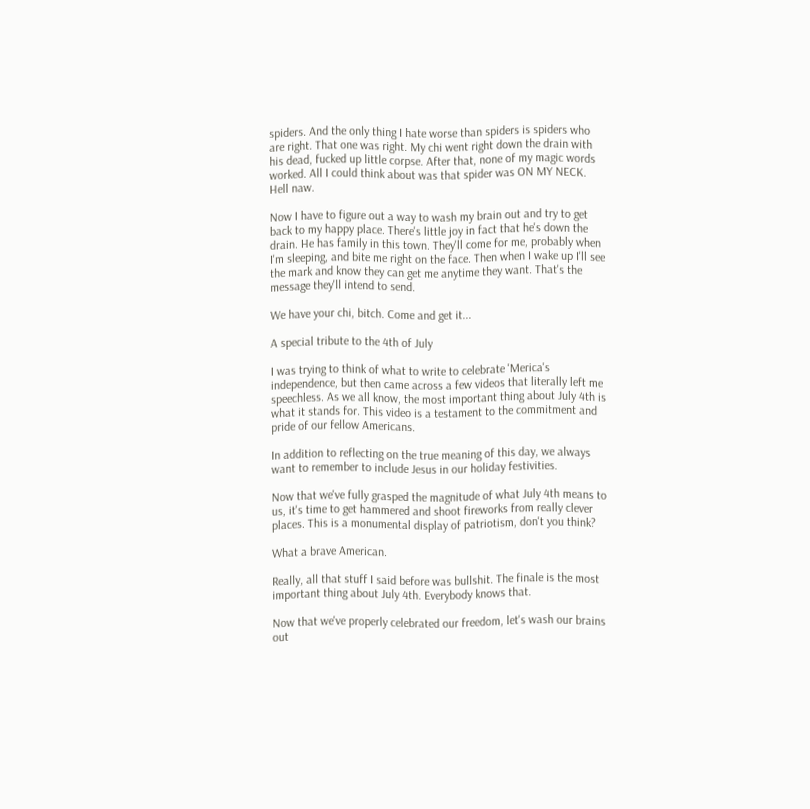spiders. And the only thing I hate worse than spiders is spiders who are right. That one was right. My chi went right down the drain with his dead, fucked up little corpse. After that, none of my magic words worked. All I could think about was that spider was ON MY NECK. Hell naw.

Now I have to figure out a way to wash my brain out and try to get back to my happy place. There's little joy in fact that he's down the drain. He has family in this town. They'll come for me, probably when I'm sleeping, and bite me right on the face. Then when I wake up I'll see the mark and know they can get me anytime they want. That's the message they'll intend to send.

We have your chi, bitch. Come and get it...

A special tribute to the 4th of July

I was trying to think of what to write to celebrate 'Merica's independence, but then came across a few videos that literally left me speechless. As we all know, the most important thing about July 4th is what it stands for. This video is a testament to the commitment and pride of our fellow Americans.

In addition to reflecting on the true meaning of this day, we always want to remember to include Jesus in our holiday festivities.

Now that we've fully grasped the magnitude of what July 4th means to us, it's time to get hammered and shoot fireworks from really clever places. This is a monumental display of patriotism, don't you think?

What a brave American.

Really, all that stuff I said before was bullshit. The finale is the most important thing about July 4th. Everybody knows that.

Now that we've properly celebrated our freedom, let's wash our brains out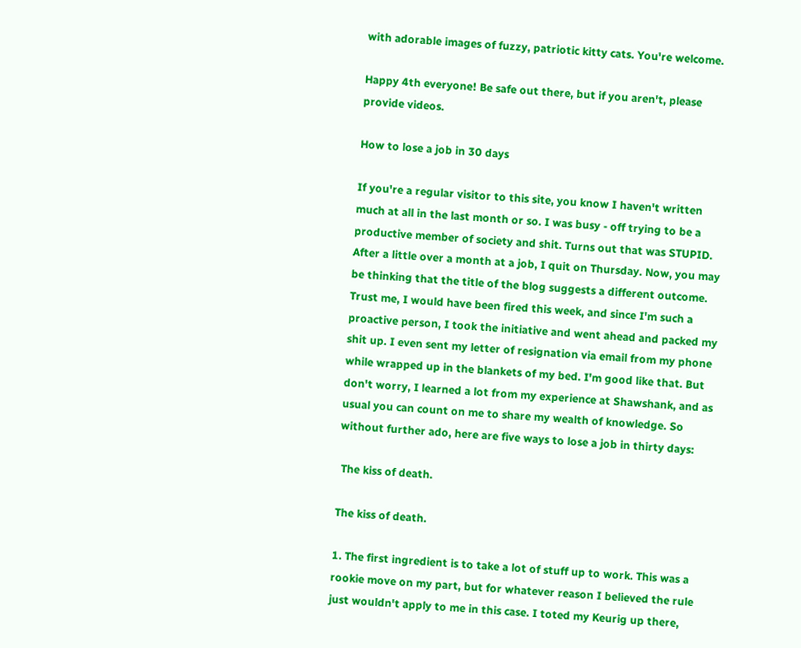with adorable images of fuzzy, patriotic kitty cats. You're welcome.

Happy 4th everyone! Be safe out there, but if you aren't, please provide videos.

How to lose a job in 30 days

If you're a regular visitor to this site, you know I haven't written much at all in the last month or so. I was busy - off trying to be a productive member of society and shit. Turns out that was STUPID. After a little over a month at a job, I quit on Thursday. Now, you may be thinking that the title of the blog suggests a different outcome. Trust me, I would have been fired this week, and since I'm such a proactive person, I took the initiative and went ahead and packed my shit up. I even sent my letter of resignation via email from my phone while wrapped up in the blankets of my bed. I'm good like that. But don't worry, I learned a lot from my experience at Shawshank, and as usual you can count on me to share my wealth of knowledge. So without further ado, here are five ways to lose a job in thirty days:

 The kiss of death.

The kiss of death.

1. The first ingredient is to take a lot of stuff up to work. This was a rookie move on my part, but for whatever reason I believed the rule just wouldn't apply to me in this case. I toted my Keurig up there,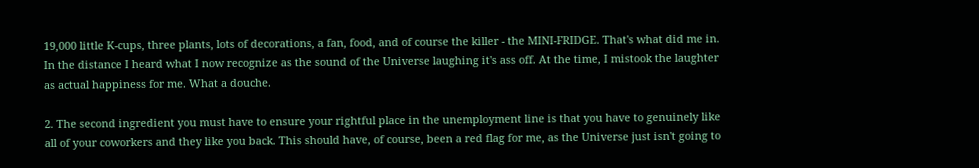19,000 little K-cups, three plants, lots of decorations, a fan, food, and of course the killer - the MINI-FRIDGE. That's what did me in. In the distance I heard what I now recognize as the sound of the Universe laughing it's ass off. At the time, I mistook the laughter as actual happiness for me. What a douche.

2. The second ingredient you must have to ensure your rightful place in the unemployment line is that you have to genuinely like all of your coworkers and they like you back. This should have, of course, been a red flag for me, as the Universe just isn't going to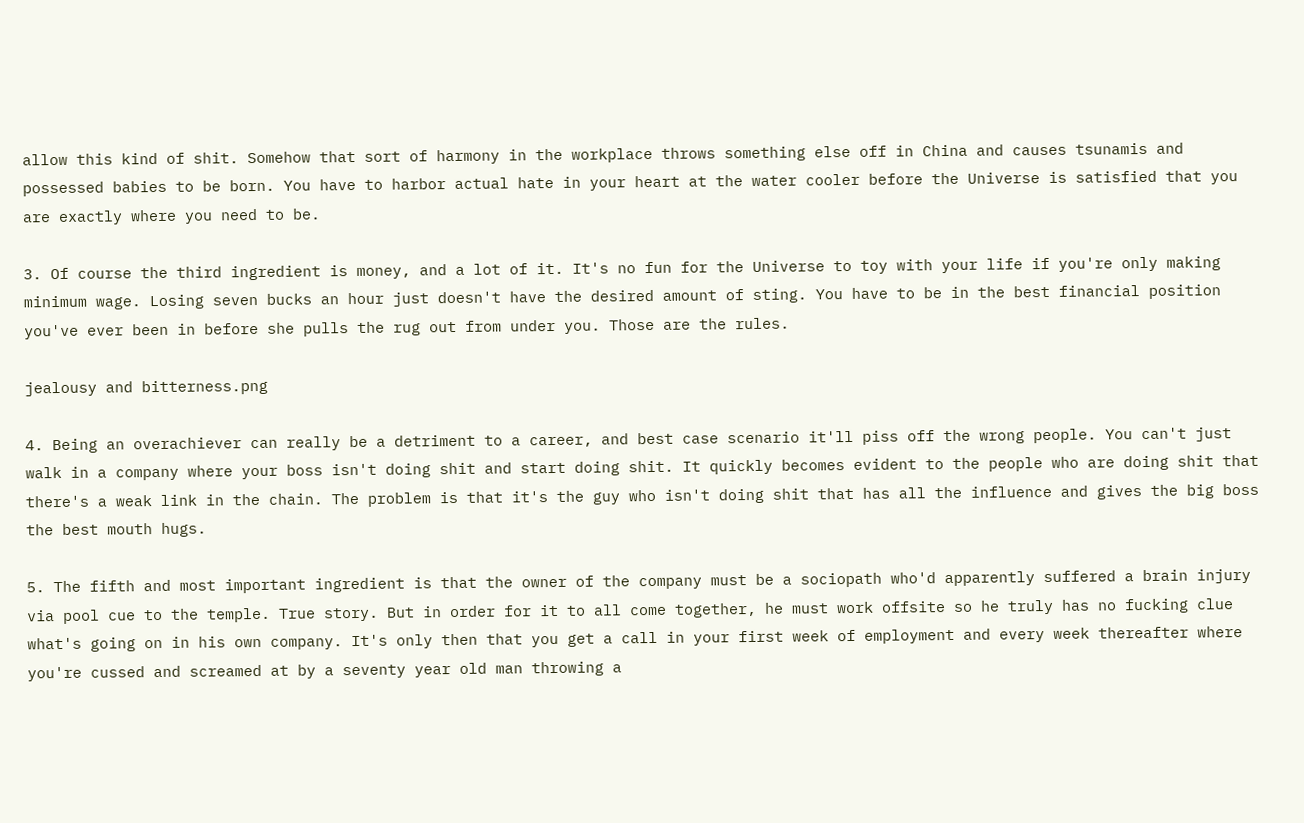allow this kind of shit. Somehow that sort of harmony in the workplace throws something else off in China and causes tsunamis and possessed babies to be born. You have to harbor actual hate in your heart at the water cooler before the Universe is satisfied that you are exactly where you need to be.

3. Of course the third ingredient is money, and a lot of it. It's no fun for the Universe to toy with your life if you're only making minimum wage. Losing seven bucks an hour just doesn't have the desired amount of sting. You have to be in the best financial position you've ever been in before she pulls the rug out from under you. Those are the rules.

jealousy and bitterness.png

4. Being an overachiever can really be a detriment to a career, and best case scenario it'll piss off the wrong people. You can't just walk in a company where your boss isn't doing shit and start doing shit. It quickly becomes evident to the people who are doing shit that there's a weak link in the chain. The problem is that it's the guy who isn't doing shit that has all the influence and gives the big boss the best mouth hugs.

5. The fifth and most important ingredient is that the owner of the company must be a sociopath who'd apparently suffered a brain injury via pool cue to the temple. True story. But in order for it to all come together, he must work offsite so he truly has no fucking clue what's going on in his own company. It's only then that you get a call in your first week of employment and every week thereafter where you're cussed and screamed at by a seventy year old man throwing a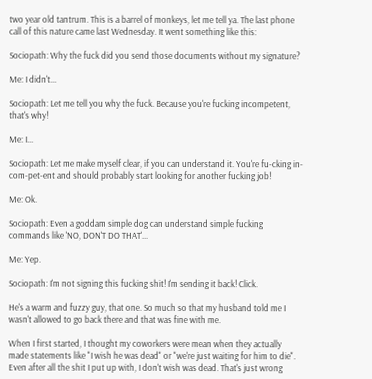two year old tantrum. This is a barrel of monkeys, let me tell ya. The last phone call of this nature came last Wednesday. It went something like this:

Sociopath: Why the fuck did you send those documents without my signature?

Me: I didn't...

Sociopath: Let me tell you why the fuck. Because you're fucking incompetent, that's why!

Me: I...

Sociopath: Let me make myself clear, if you can understand it. You're fu-cking in-com-pet-ent and should probably start looking for another fucking job!

Me: Ok.

Sociopath: Even a goddam simple dog can understand simple fucking commands like 'NO, DON'T DO THAT'...

Me: Yep.

Sociopath: I'm not signing this fucking shit! I'm sending it back! Click.

He's a warm and fuzzy guy, that one. So much so that my husband told me I wasn't allowed to go back there and that was fine with me.

When I first started, I thought my coworkers were mean when they actually made statements like "I wish he was dead" or "we're just waiting for him to die". Even after all the shit I put up with, I don't wish was dead. That's just wrong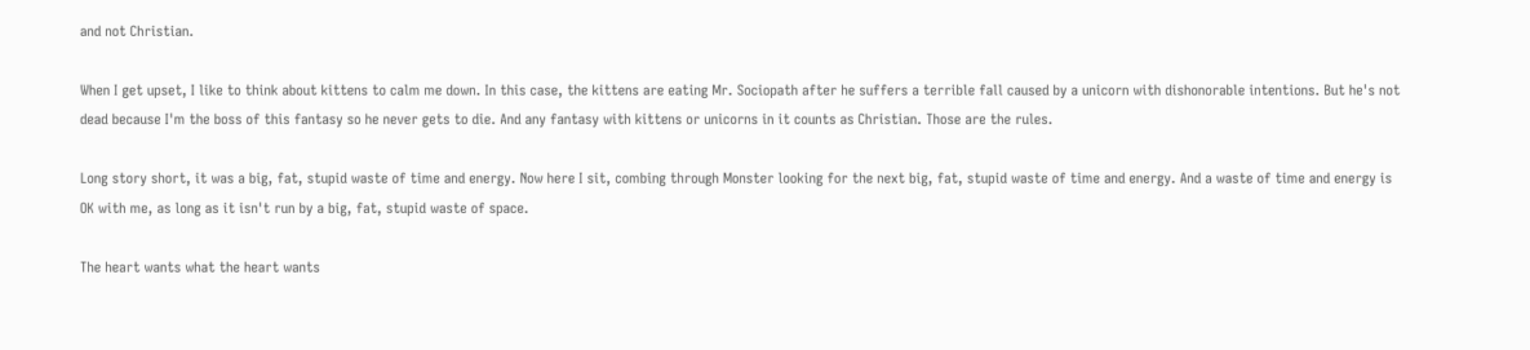and not Christian.

When I get upset, I like to think about kittens to calm me down. In this case, the kittens are eating Mr. Sociopath after he suffers a terrible fall caused by a unicorn with dishonorable intentions. But he's not dead because I'm the boss of this fantasy so he never gets to die. And any fantasy with kittens or unicorns in it counts as Christian. Those are the rules.

Long story short, it was a big, fat, stupid waste of time and energy. Now here I sit, combing through Monster looking for the next big, fat, stupid waste of time and energy. And a waste of time and energy is OK with me, as long as it isn't run by a big, fat, stupid waste of space.

The heart wants what the heart wants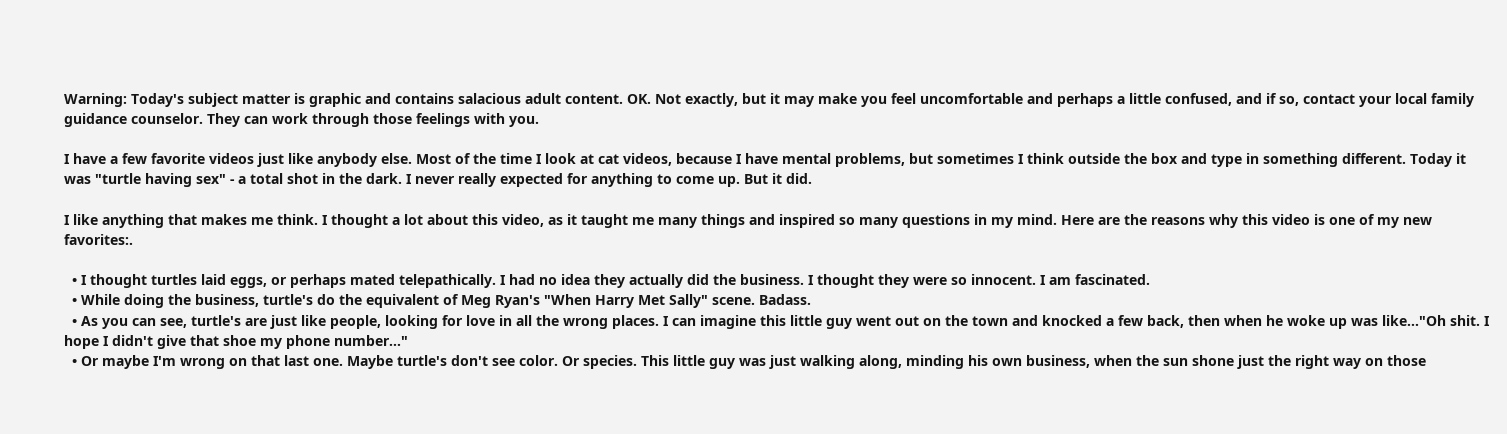Warning: Today's subject matter is graphic and contains salacious adult content. OK. Not exactly, but it may make you feel uncomfortable and perhaps a little confused, and if so, contact your local family guidance counselor. They can work through those feelings with you.

I have a few favorite videos just like anybody else. Most of the time I look at cat videos, because I have mental problems, but sometimes I think outside the box and type in something different. Today it was "turtle having sex" - a total shot in the dark. I never really expected for anything to come up. But it did.

I like anything that makes me think. I thought a lot about this video, as it taught me many things and inspired so many questions in my mind. Here are the reasons why this video is one of my new favorites:.

  • I thought turtles laid eggs, or perhaps mated telepathically. I had no idea they actually did the business. I thought they were so innocent. I am fascinated.
  • While doing the business, turtle's do the equivalent of Meg Ryan's "When Harry Met Sally" scene. Badass.
  • As you can see, turtle's are just like people, looking for love in all the wrong places. I can imagine this little guy went out on the town and knocked a few back, then when he woke up was like..."Oh shit. I hope I didn't give that shoe my phone number..."
  • Or maybe I'm wrong on that last one. Maybe turtle's don't see color. Or species. This little guy was just walking along, minding his own business, when the sun shone just the right way on those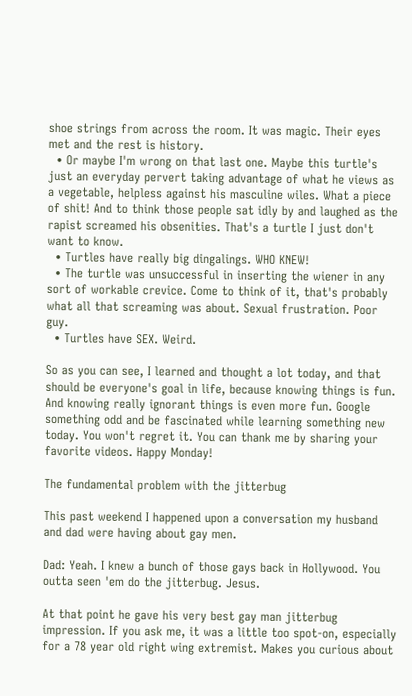shoe strings from across the room. It was magic. Their eyes met and the rest is history.
  • Or maybe I'm wrong on that last one. Maybe this turtle's just an everyday pervert taking advantage of what he views as a vegetable, helpless against his masculine wiles. What a piece of shit! And to think those people sat idly by and laughed as the rapist screamed his obsenities. That's a turtle I just don't want to know.
  • Turtles have really big dingalings. WHO KNEW!
  • The turtle was unsuccessful in inserting the wiener in any sort of workable crevice. Come to think of it, that's probably what all that screaming was about. Sexual frustration. Poor guy.
  • Turtles have SEX. Weird.

So as you can see, I learned and thought a lot today, and that should be everyone's goal in life, because knowing things is fun. And knowing really ignorant things is even more fun. Google something odd and be fascinated while learning something new today. You won't regret it. You can thank me by sharing your favorite videos. Happy Monday!

The fundamental problem with the jitterbug

This past weekend I happened upon a conversation my husband and dad were having about gay men.

Dad: Yeah. I knew a bunch of those gays back in Hollywood. You outta seen 'em do the jitterbug. Jesus.

At that point he gave his very best gay man jitterbug impression. If you ask me, it was a little too spot-on, especially for a 78 year old right wing extremist. Makes you curious about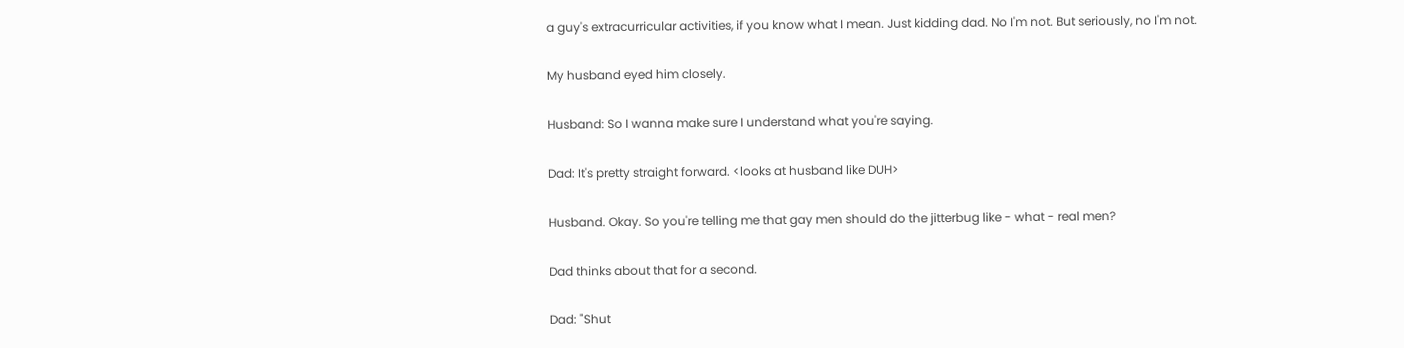a guy's extracurricular activities, if you know what I mean. Just kidding dad. No I'm not. But seriously, no I'm not.

My husband eyed him closely.

Husband: So I wanna make sure I understand what you're saying.

Dad: It's pretty straight forward. <looks at husband like DUH>

Husband. Okay. So you're telling me that gay men should do the jitterbug like - what - real men?

Dad thinks about that for a second.

Dad: "Shut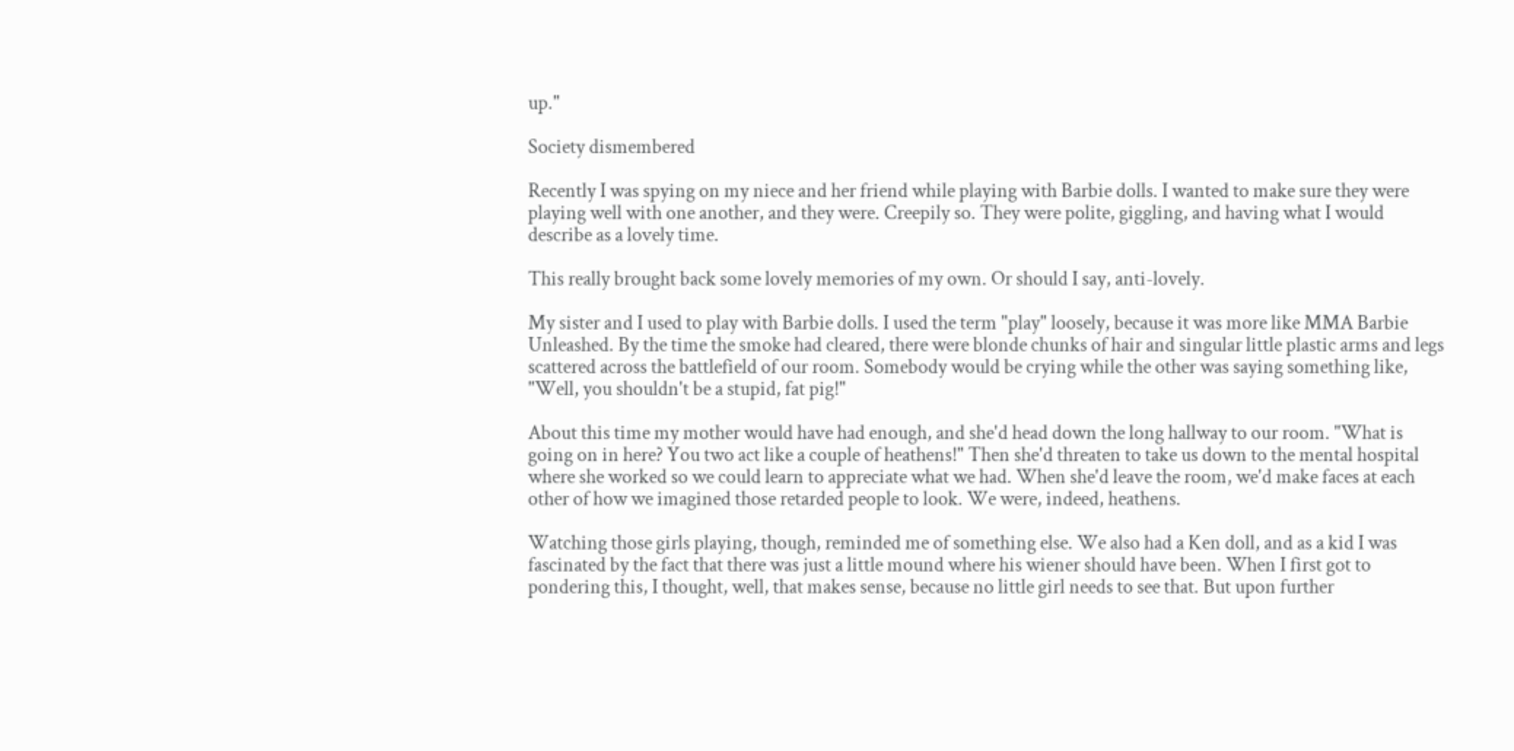up."

Society dismembered

Recently I was spying on my niece and her friend while playing with Barbie dolls. I wanted to make sure they were playing well with one another, and they were. Creepily so. They were polite, giggling, and having what I would describe as a lovely time.

This really brought back some lovely memories of my own. Or should I say, anti-lovely.

My sister and I used to play with Barbie dolls. I used the term "play" loosely, because it was more like MMA Barbie Unleashed. By the time the smoke had cleared, there were blonde chunks of hair and singular little plastic arms and legs scattered across the battlefield of our room. Somebody would be crying while the other was saying something like, "Well, you shouldn't be a stupid, fat pig!"

About this time my mother would have had enough, and she'd head down the long hallway to our room. "What is going on in here? You two act like a couple of heathens!" Then she'd threaten to take us down to the mental hospital where she worked so we could learn to appreciate what we had. When she'd leave the room, we'd make faces at each other of how we imagined those retarded people to look. We were, indeed, heathens.

Watching those girls playing, though, reminded me of something else. We also had a Ken doll, and as a kid I was fascinated by the fact that there was just a little mound where his wiener should have been. When I first got to pondering this, I thought, well, that makes sense, because no little girl needs to see that. But upon further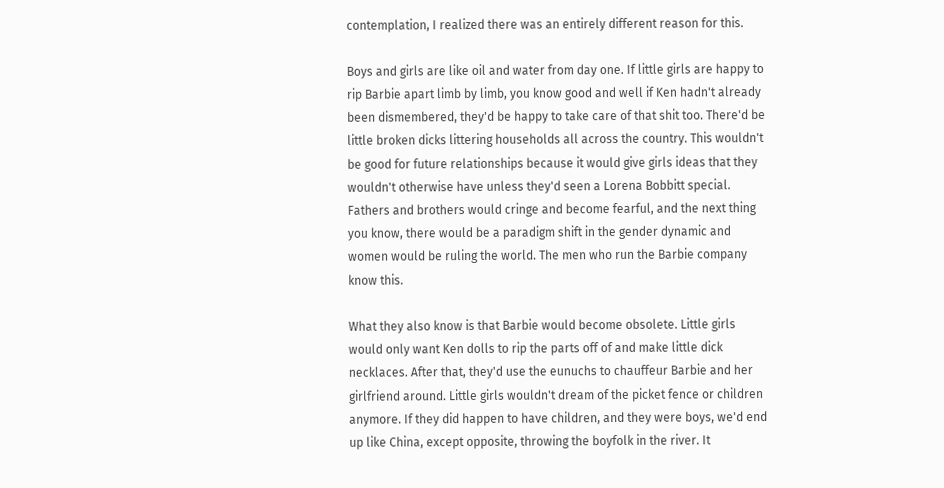contemplation, I realized there was an entirely different reason for this.

Boys and girls are like oil and water from day one. If little girls are happy to rip Barbie apart limb by limb, you know good and well if Ken hadn't already been dismembered, they'd be happy to take care of that shit too. There'd be little broken dicks littering households all across the country. This wouldn't be good for future relationships because it would give girls ideas that they wouldn't otherwise have unless they'd seen a Lorena Bobbitt special. Fathers and brothers would cringe and become fearful, and the next thing you know, there would be a paradigm shift in the gender dynamic and women would be ruling the world. The men who run the Barbie company know this.

What they also know is that Barbie would become obsolete. Little girls would only want Ken dolls to rip the parts off of and make little dick necklaces. After that, they'd use the eunuchs to chauffeur Barbie and her girlfriend around. Little girls wouldn't dream of the picket fence or children anymore. If they did happen to have children, and they were boys, we'd end up like China, except opposite, throwing the boyfolk in the river. It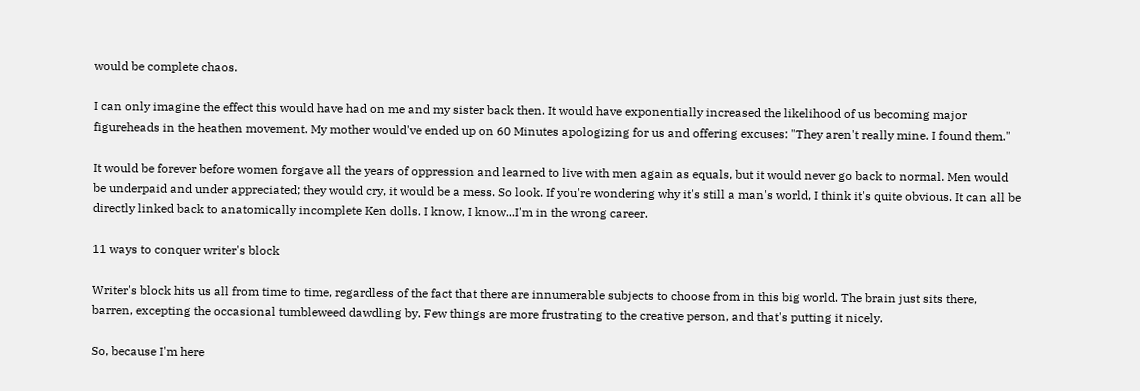would be complete chaos.

I can only imagine the effect this would have had on me and my sister back then. It would have exponentially increased the likelihood of us becoming major figureheads in the heathen movement. My mother would've ended up on 60 Minutes apologizing for us and offering excuses: "They aren't really mine. I found them."

It would be forever before women forgave all the years of oppression and learned to live with men again as equals, but it would never go back to normal. Men would be underpaid and under appreciated; they would cry, it would be a mess. So look. If you're wondering why it's still a man's world, I think it's quite obvious. It can all be directly linked back to anatomically incomplete Ken dolls. I know, I know...I'm in the wrong career.

11 ways to conquer writer's block

Writer's block hits us all from time to time, regardless of the fact that there are innumerable subjects to choose from in this big world. The brain just sits there, barren, excepting the occasional tumbleweed dawdling by. Few things are more frustrating to the creative person, and that's putting it nicely.

So, because I'm here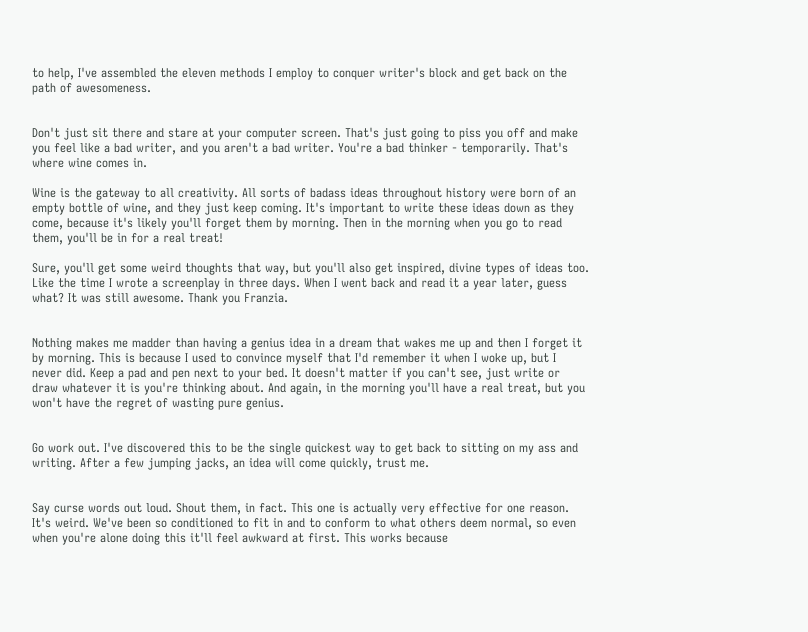to help, I've assembled the eleven methods I employ to conquer writer's block and get back on the path of awesomeness.


Don't just sit there and stare at your computer screen. That's just going to piss you off and make you feel like a bad writer, and you aren't a bad writer. You're a bad thinker - temporarily. That's where wine comes in.

Wine is the gateway to all creativity. All sorts of badass ideas throughout history were born of an empty bottle of wine, and they just keep coming. It's important to write these ideas down as they come, because it's likely you'll forget them by morning. Then in the morning when you go to read them, you'll be in for a real treat!

Sure, you'll get some weird thoughts that way, but you'll also get inspired, divine types of ideas too. Like the time I wrote a screenplay in three days. When I went back and read it a year later, guess what? It was still awesome. Thank you Franzia.


Nothing makes me madder than having a genius idea in a dream that wakes me up and then I forget it by morning. This is because I used to convince myself that I'd remember it when I woke up, but I never did. Keep a pad and pen next to your bed. It doesn't matter if you can't see, just write or draw whatever it is you're thinking about. And again, in the morning you'll have a real treat, but you won't have the regret of wasting pure genius.


Go work out. I've discovered this to be the single quickest way to get back to sitting on my ass and writing. After a few jumping jacks, an idea will come quickly, trust me.


Say curse words out loud. Shout them, in fact. This one is actually very effective for one reason. It's weird. We've been so conditioned to fit in and to conform to what others deem normal, so even when you're alone doing this it'll feel awkward at first. This works because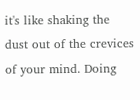it's like shaking the dust out of the crevices of your mind. Doing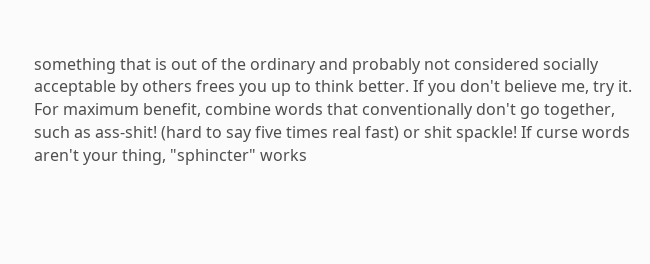something that is out of the ordinary and probably not considered socially acceptable by others frees you up to think better. If you don't believe me, try it. For maximum benefit, combine words that conventionally don't go together, such as ass-shit! (hard to say five times real fast) or shit spackle! If curse words aren't your thing, "sphincter" works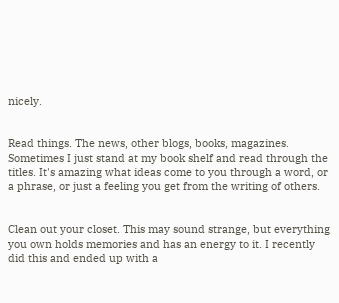nicely.


Read things. The news, other blogs, books, magazines. Sometimes I just stand at my book shelf and read through the titles. It's amazing what ideas come to you through a word, or a phrase, or just a feeling you get from the writing of others.


Clean out your closet. This may sound strange, but everything you own holds memories and has an energy to it. I recently did this and ended up with a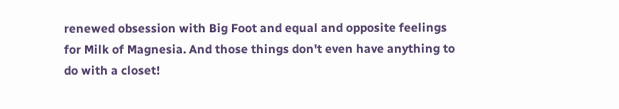renewed obsession with Big Foot and equal and opposite feelings for Milk of Magnesia. And those things don't even have anything to do with a closet!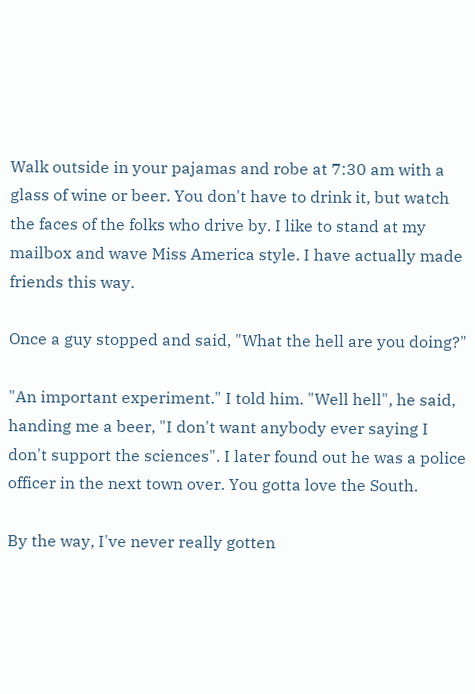Walk outside in your pajamas and robe at 7:30 am with a glass of wine or beer. You don't have to drink it, but watch the faces of the folks who drive by. I like to stand at my mailbox and wave Miss America style. I have actually made friends this way.

Once a guy stopped and said, "What the hell are you doing?"

"An important experiment." I told him. "Well hell", he said, handing me a beer, "I don't want anybody ever saying I don't support the sciences". I later found out he was a police officer in the next town over. You gotta love the South.

By the way, I've never really gotten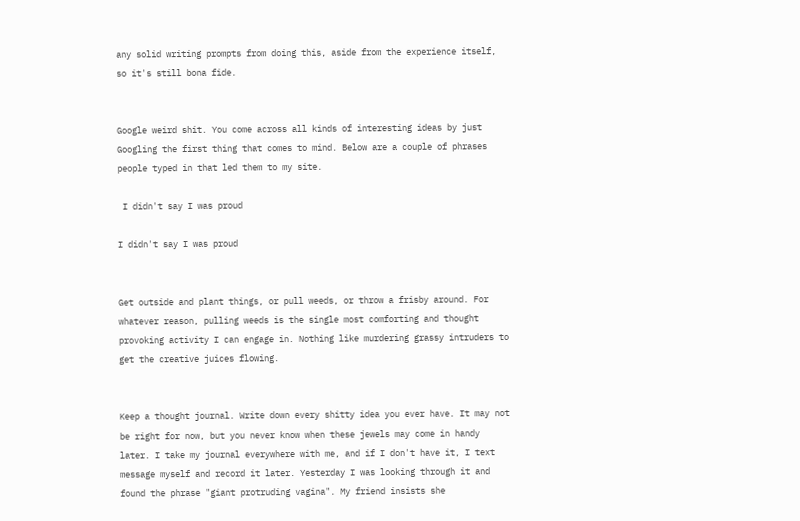any solid writing prompts from doing this, aside from the experience itself, so it's still bona fide.


Google weird shit. You come across all kinds of interesting ideas by just Googling the first thing that comes to mind. Below are a couple of phrases people typed in that led them to my site.

 I didn't say I was proud

I didn't say I was proud


Get outside and plant things, or pull weeds, or throw a frisby around. For whatever reason, pulling weeds is the single most comforting and thought provoking activity I can engage in. Nothing like murdering grassy intruders to get the creative juices flowing.


Keep a thought journal. Write down every shitty idea you ever have. It may not be right for now, but you never know when these jewels may come in handy later. I take my journal everywhere with me, and if I don't have it, I text message myself and record it later. Yesterday I was looking through it and found the phrase "giant protruding vagina". My friend insists she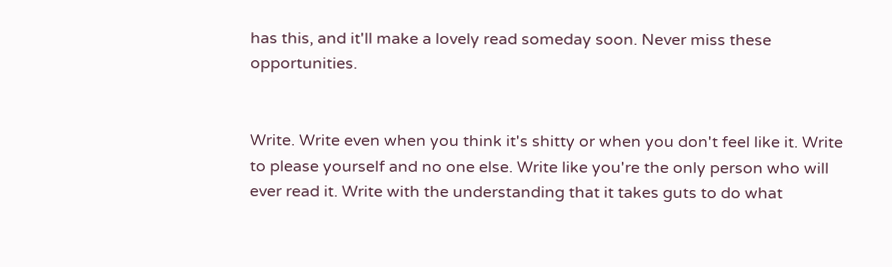has this, and it'll make a lovely read someday soon. Never miss these opportunities.


Write. Write even when you think it's shitty or when you don't feel like it. Write to please yourself and no one else. Write like you're the only person who will ever read it. Write with the understanding that it takes guts to do what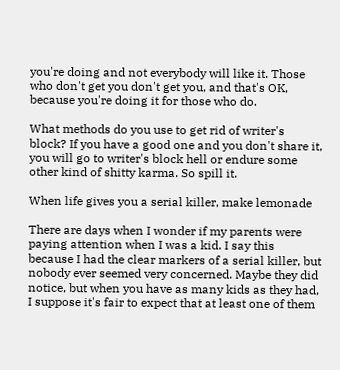you're doing and not everybody will like it. Those who don't get you don't get you, and that's OK, because you're doing it for those who do.

What methods do you use to get rid of writer's block? If you have a good one and you don't share it, you will go to writer's block hell or endure some other kind of shitty karma. So spill it.

When life gives you a serial killer, make lemonade

There are days when I wonder if my parents were paying attention when I was a kid. I say this because I had the clear markers of a serial killer, but nobody ever seemed very concerned. Maybe they did notice, but when you have as many kids as they had, I suppose it's fair to expect that at least one of them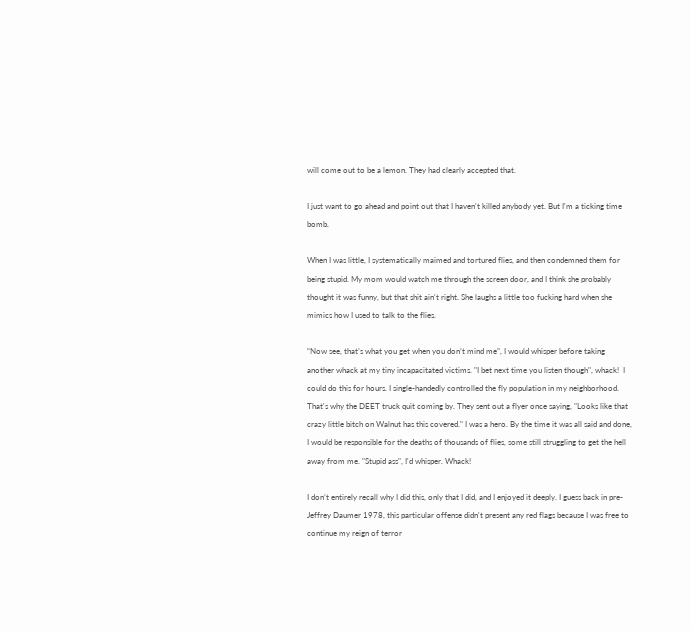will come out to be a lemon. They had clearly accepted that.

I just want to go ahead and point out that I haven't killed anybody yet. But I'm a ticking time bomb.

When I was little, I systematically maimed and tortured flies, and then condemned them for being stupid. My mom would watch me through the screen door, and I think she probably thought it was funny, but that shit ain't right. She laughs a little too fucking hard when she mimics how I used to talk to the flies.

“Now see, that’s what you get when you don’t mind me”, I would whisper before taking another whack at my tiny incapacitated victims. "I bet next time you listen though", whack!  I could do this for hours. I single-handedly controlled the fly population in my neighborhood. That's why the DEET truck quit coming by. They sent out a flyer once saying, "Looks like that crazy little bitch on Walnut has this covered." I was a hero. By the time it was all said and done, I would be responsible for the deaths of thousands of flies, some still struggling to get the hell away from me. "Stupid ass", I'd whisper. Whack!

I don’t entirely recall why I did this, only that I did, and I enjoyed it deeply. I guess back in pre-Jeffrey Daumer 1978, this particular offense didn't present any red flags because I was free to continue my reign of terror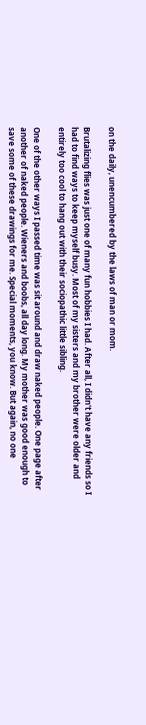on the daily, unencumbered by the laws of man or mom.

Brutalizing flies was just one of many fun hobbies I had. After all, I didn't have any friends so I had to find ways to keep myself busy. Most of my sisters and my brother were older and entirely too cool to hang out with their sociopathic little sibling.

One of the other ways I passed time was sit around and draw naked people. One page after another of naked people. Wieners and boobs, all day long. My mother was good enough to save some of these drawings for me. Special moments, you know. But again, no one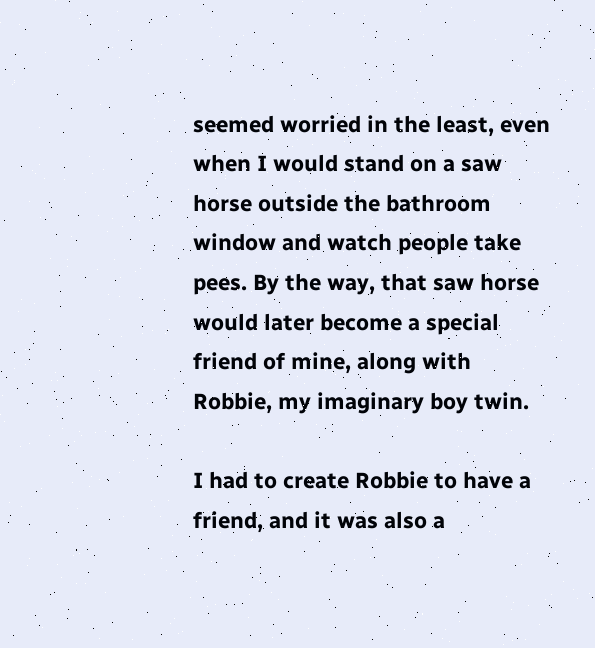seemed worried in the least, even when I would stand on a saw horse outside the bathroom window and watch people take pees. By the way, that saw horse would later become a special friend of mine, along with Robbie, my imaginary boy twin.

I had to create Robbie to have a friend, and it was also a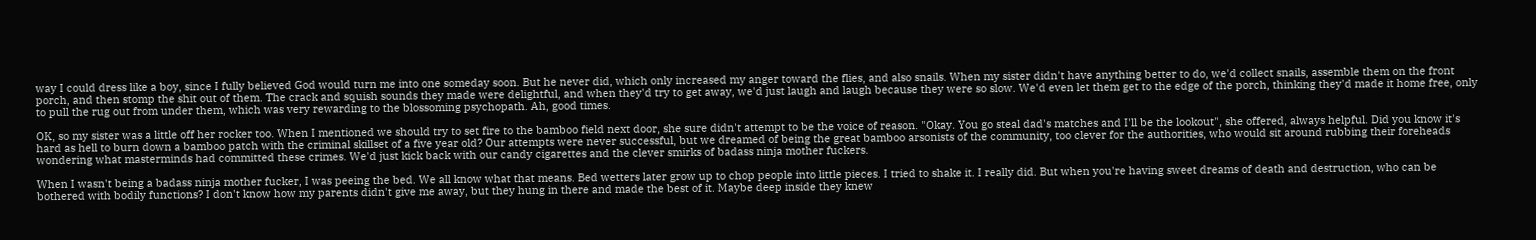way I could dress like a boy, since I fully believed God would turn me into one someday soon. But he never did, which only increased my anger toward the flies, and also snails. When my sister didn't have anything better to do, we'd collect snails, assemble them on the front porch, and then stomp the shit out of them. The crack and squish sounds they made were delightful, and when they'd try to get away, we'd just laugh and laugh because they were so slow. We'd even let them get to the edge of the porch, thinking they'd made it home free, only to pull the rug out from under them, which was very rewarding to the blossoming psychopath. Ah, good times.

OK, so my sister was a little off her rocker too. When I mentioned we should try to set fire to the bamboo field next door, she sure didn't attempt to be the voice of reason. "Okay. You go steal dad's matches and I'll be the lookout", she offered, always helpful. Did you know it's hard as hell to burn down a bamboo patch with the criminal skillset of a five year old? Our attempts were never successful, but we dreamed of being the great bamboo arsonists of the community, too clever for the authorities, who would sit around rubbing their foreheads wondering what masterminds had committed these crimes. We'd just kick back with our candy cigarettes and the clever smirks of badass ninja mother fuckers.

When I wasn't being a badass ninja mother fucker, I was peeing the bed. We all know what that means. Bed wetters later grow up to chop people into little pieces. I tried to shake it. I really did. But when you're having sweet dreams of death and destruction, who can be bothered with bodily functions? I don't know how my parents didn't give me away, but they hung in there and made the best of it. Maybe deep inside they knew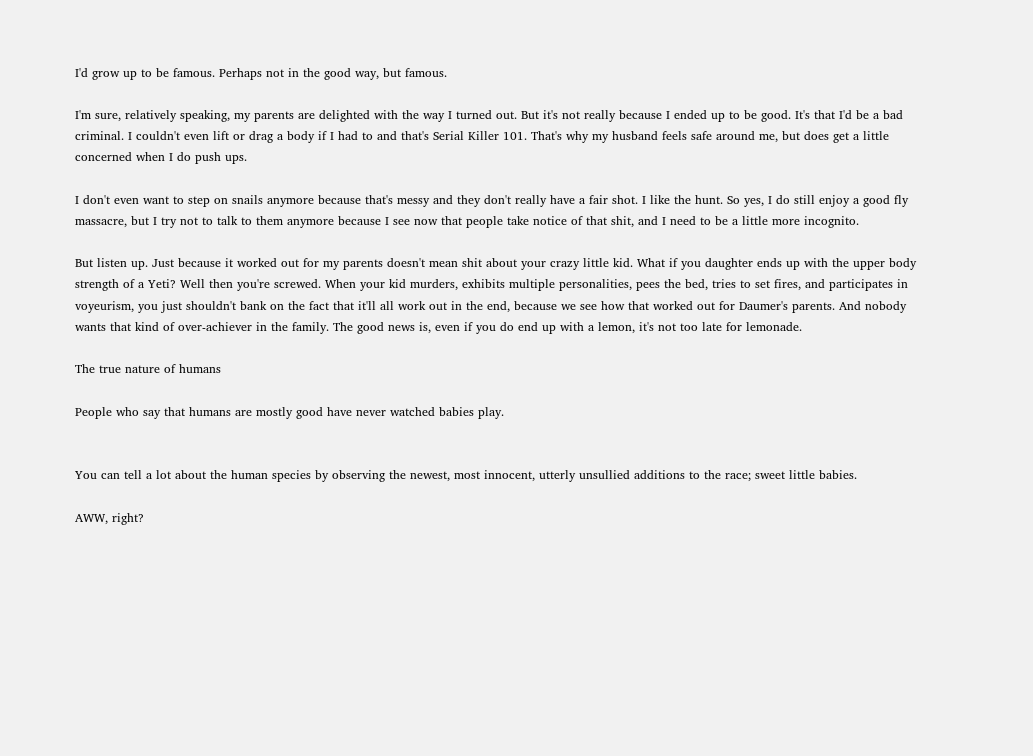I'd grow up to be famous. Perhaps not in the good way, but famous.

I'm sure, relatively speaking, my parents are delighted with the way I turned out. But it's not really because I ended up to be good. It's that I'd be a bad criminal. I couldn't even lift or drag a body if I had to and that's Serial Killer 101. That's why my husband feels safe around me, but does get a little concerned when I do push ups.

I don't even want to step on snails anymore because that's messy and they don't really have a fair shot. I like the hunt. So yes, I do still enjoy a good fly massacre, but I try not to talk to them anymore because I see now that people take notice of that shit, and I need to be a little more incognito.

But listen up. Just because it worked out for my parents doesn't mean shit about your crazy little kid. What if you daughter ends up with the upper body strength of a Yeti? Well then you're screwed. When your kid murders, exhibits multiple personalities, pees the bed, tries to set fires, and participates in voyeurism, you just shouldn't bank on the fact that it'll all work out in the end, because we see how that worked out for Daumer's parents. And nobody wants that kind of over-achiever in the family. The good news is, even if you do end up with a lemon, it's not too late for lemonade.

The true nature of humans

People who say that humans are mostly good have never watched babies play.


You can tell a lot about the human species by observing the newest, most innocent, utterly unsullied additions to the race; sweet little babies.

AWW, right?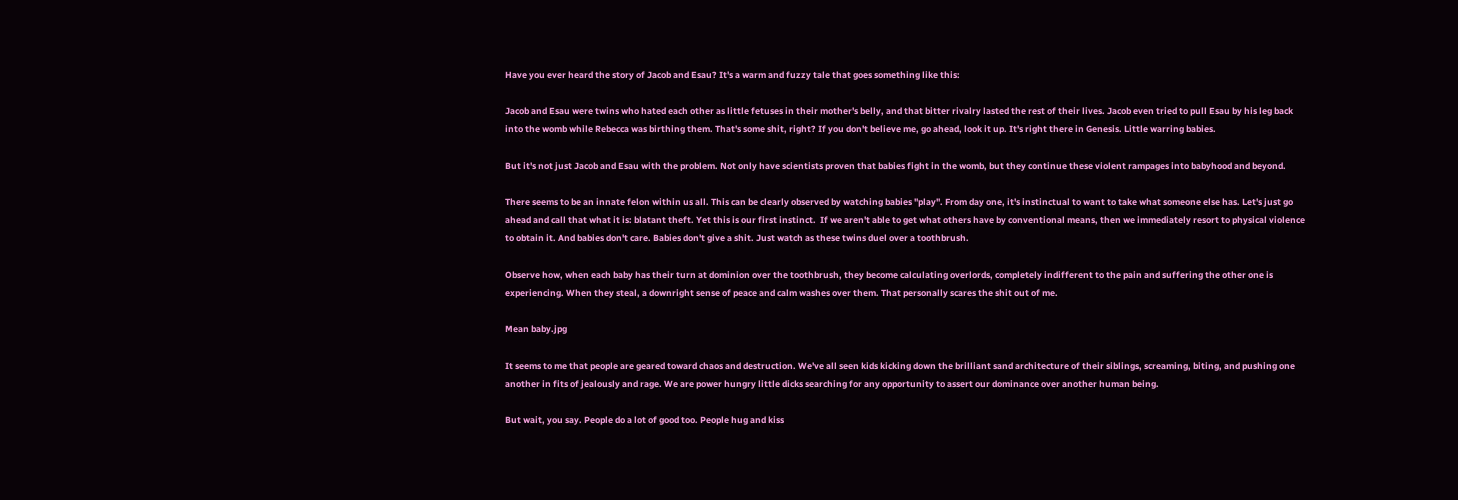Have you ever heard the story of Jacob and Esau? It's a warm and fuzzy tale that goes something like this:

Jacob and Esau were twins who hated each other as little fetuses in their mother's belly, and that bitter rivalry lasted the rest of their lives. Jacob even tried to pull Esau by his leg back into the womb while Rebecca was birthing them. That's some shit, right? If you don't believe me, go ahead, look it up. It's right there in Genesis. Little warring babies.

But it's not just Jacob and Esau with the problem. Not only have scientists proven that babies fight in the womb, but they continue these violent rampages into babyhood and beyond.

There seems to be an innate felon within us all. This can be clearly observed by watching babies "play". From day one, it's instinctual to want to take what someone else has. Let's just go ahead and call that what it is: blatant theft. Yet this is our first instinct.  If we aren't able to get what others have by conventional means, then we immediately resort to physical violence to obtain it. And babies don't care. Babies don't give a shit. Just watch as these twins duel over a toothbrush.

Observe how, when each baby has their turn at dominion over the toothbrush, they become calculating overlords, completely indifferent to the pain and suffering the other one is experiencing. When they steal, a downright sense of peace and calm washes over them. That personally scares the shit out of me.

Mean baby.jpg

It seems to me that people are geared toward chaos and destruction. We've all seen kids kicking down the brilliant sand architecture of their siblings, screaming, biting, and pushing one another in fits of jealously and rage. We are power hungry little dicks searching for any opportunity to assert our dominance over another human being.

But wait, you say. People do a lot of good too. People hug and kiss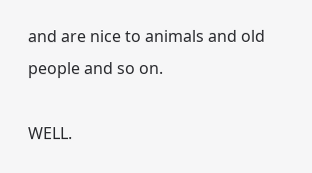and are nice to animals and old people and so on.

WELL.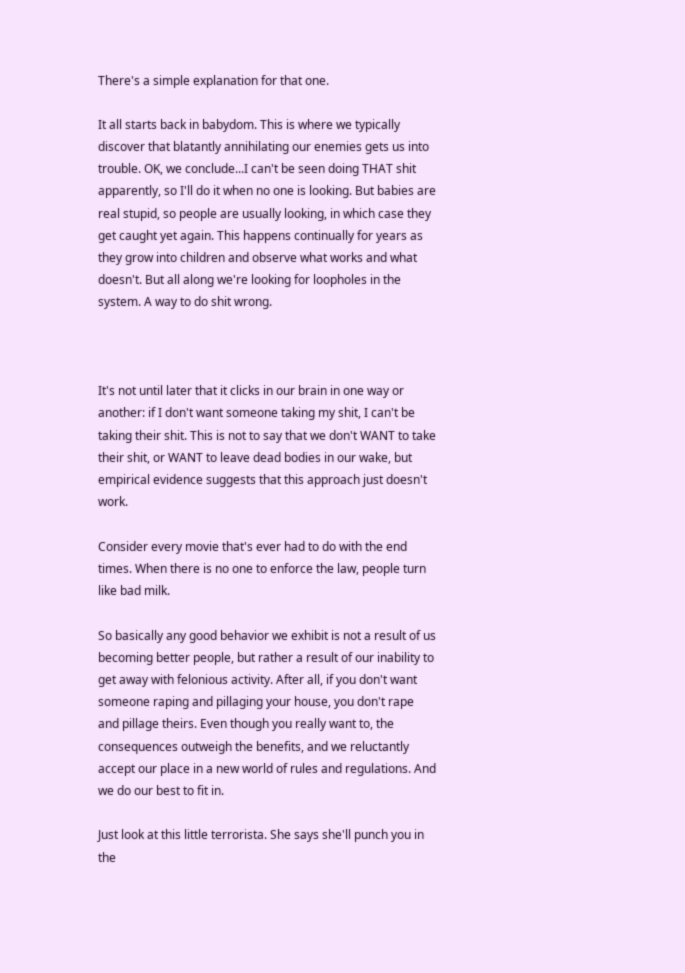There's a simple explanation for that one.

It all starts back in babydom. This is where we typically discover that blatantly annihilating our enemies gets us into trouble. OK, we conclude...I can't be seen doing THAT shit apparently, so I'll do it when no one is looking. But babies are real stupid, so people are usually looking, in which case they get caught yet again. This happens continually for years as they grow into children and observe what works and what doesn't. But all along we're looking for loopholes in the system. A way to do shit wrong.



It's not until later that it clicks in our brain in one way or another: if I don't want someone taking my shit, I can't be taking their shit. This is not to say that we don't WANT to take their shit, or WANT to leave dead bodies in our wake, but empirical evidence suggests that this approach just doesn't work.

Consider every movie that's ever had to do with the end times. When there is no one to enforce the law, people turn like bad milk.

So basically any good behavior we exhibit is not a result of us becoming better people, but rather a result of our inability to get away with felonious activity. After all, if you don't want someone raping and pillaging your house, you don't rape and pillage theirs. Even though you really want to, the consequences outweigh the benefits, and we reluctantly accept our place in a new world of rules and regulations. And we do our best to fit in.

Just look at this little terrorista. She says she'll punch you in the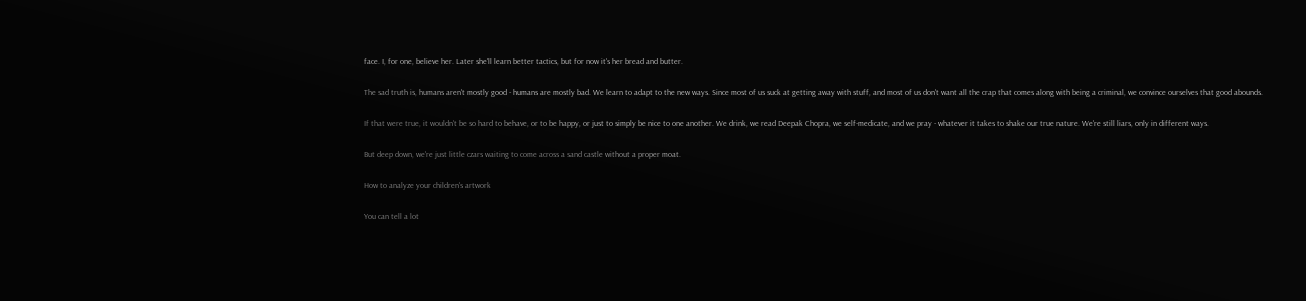face. I, for one, believe her. Later she'll learn better tactics, but for now it's her bread and butter.

The sad truth is, humans aren't mostly good - humans are mostly bad. We learn to adapt to the new ways. Since most of us suck at getting away with stuff, and most of us don't want all the crap that comes along with being a criminal, we convince ourselves that good abounds.

If that were true, it wouldn't be so hard to behave, or to be happy, or just to simply be nice to one another. We drink, we read Deepak Chopra, we self-medicate, and we pray - whatever it takes to shake our true nature. We're still liars, only in different ways.

But deep down, we're just little czars waiting to come across a sand castle without a proper moat.

How to analyze your children's artwork

You can tell a lot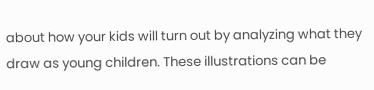about how your kids will turn out by analyzing what they draw as young children. These illustrations can be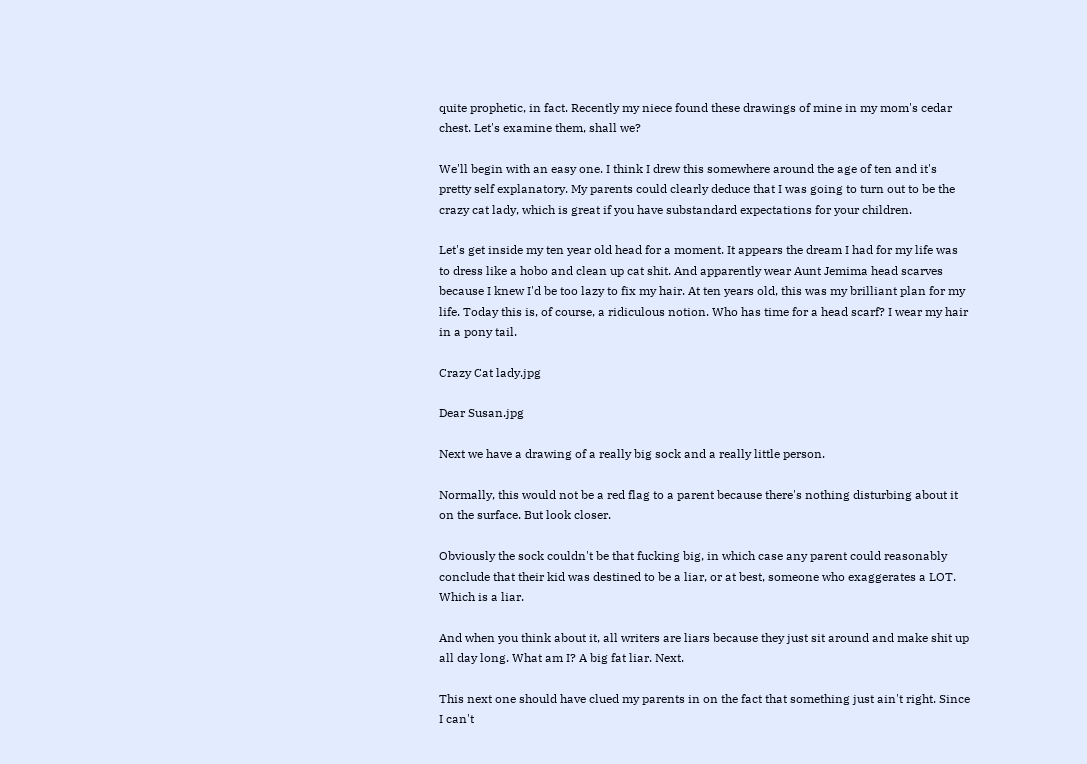quite prophetic, in fact. Recently my niece found these drawings of mine in my mom's cedar chest. Let's examine them, shall we?

We'll begin with an easy one. I think I drew this somewhere around the age of ten and it's pretty self explanatory. My parents could clearly deduce that I was going to turn out to be the crazy cat lady, which is great if you have substandard expectations for your children.

Let's get inside my ten year old head for a moment. It appears the dream I had for my life was to dress like a hobo and clean up cat shit. And apparently wear Aunt Jemima head scarves because I knew I'd be too lazy to fix my hair. At ten years old, this was my brilliant plan for my life. Today this is, of course, a ridiculous notion. Who has time for a head scarf? I wear my hair in a pony tail.

Crazy Cat lady.jpg

Dear Susan.jpg

Next we have a drawing of a really big sock and a really little person.

Normally, this would not be a red flag to a parent because there's nothing disturbing about it on the surface. But look closer.

Obviously the sock couldn't be that fucking big, in which case any parent could reasonably conclude that their kid was destined to be a liar, or at best, someone who exaggerates a LOT. Which is a liar.

And when you think about it, all writers are liars because they just sit around and make shit up all day long. What am I? A big fat liar. Next.

This next one should have clued my parents in on the fact that something just ain't right. Since I can't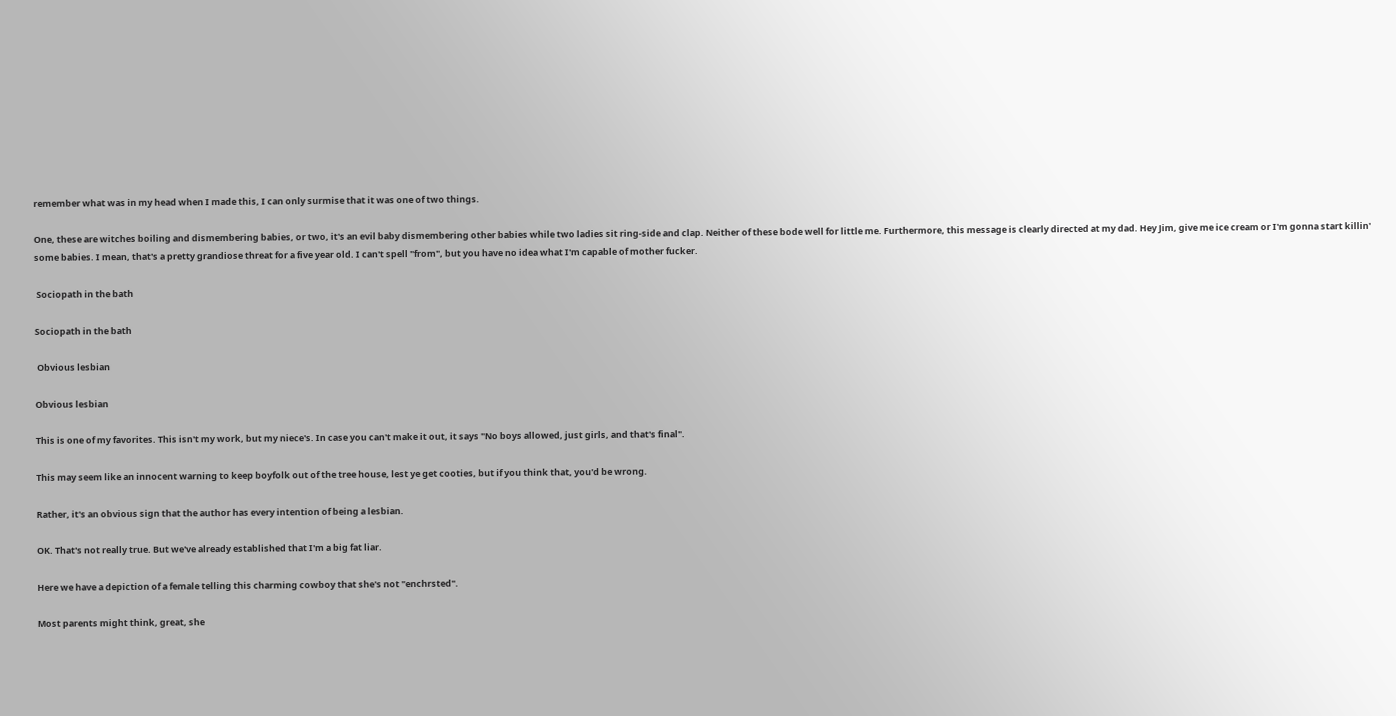remember what was in my head when I made this, I can only surmise that it was one of two things.

One, these are witches boiling and dismembering babies, or two, it's an evil baby dismembering other babies while two ladies sit ring-side and clap. Neither of these bode well for little me. Furthermore, this message is clearly directed at my dad. Hey Jim, give me ice cream or I'm gonna start killin' some babies. I mean, that's a pretty grandiose threat for a five year old. I can't spell "from", but you have no idea what I'm capable of mother fucker.

 Sociopath in the bath

Sociopath in the bath

 Obvious lesbian

Obvious lesbian

This is one of my favorites. This isn't my work, but my niece's. In case you can't make it out, it says "No boys allowed, just girls, and that's final".

This may seem like an innocent warning to keep boyfolk out of the tree house, lest ye get cooties, but if you think that, you'd be wrong.

Rather, it's an obvious sign that the author has every intention of being a lesbian.

OK. That's not really true. But we've already established that I'm a big fat liar.

Here we have a depiction of a female telling this charming cowboy that she's not "enchrsted".

Most parents might think, great, she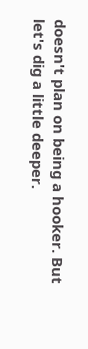doesn't plan on being a hooker. But let's dig a little deeper.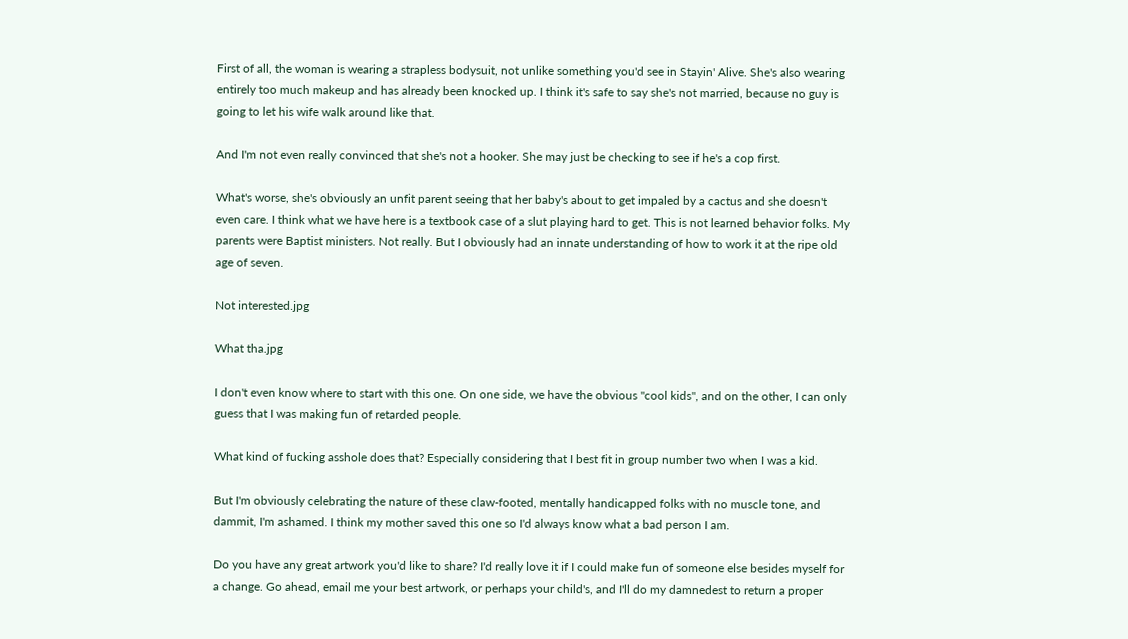First of all, the woman is wearing a strapless bodysuit, not unlike something you'd see in Stayin' Alive. She's also wearing entirely too much makeup and has already been knocked up. I think it's safe to say she's not married, because no guy is going to let his wife walk around like that.

And I'm not even really convinced that she's not a hooker. She may just be checking to see if he's a cop first.

What's worse, she's obviously an unfit parent seeing that her baby's about to get impaled by a cactus and she doesn't even care. I think what we have here is a textbook case of a slut playing hard to get. This is not learned behavior folks. My parents were Baptist ministers. Not really. But I obviously had an innate understanding of how to work it at the ripe old age of seven.

Not interested.jpg

What tha.jpg

I don't even know where to start with this one. On one side, we have the obvious "cool kids", and on the other, I can only guess that I was making fun of retarded people.

What kind of fucking asshole does that? Especially considering that I best fit in group number two when I was a kid.

But I'm obviously celebrating the nature of these claw-footed, mentally handicapped folks with no muscle tone, and dammit, I'm ashamed. I think my mother saved this one so I'd always know what a bad person I am.

Do you have any great artwork you'd like to share? I'd really love it if I could make fun of someone else besides myself for a change. Go ahead, email me your best artwork, or perhaps your child's, and I'll do my damnedest to return a proper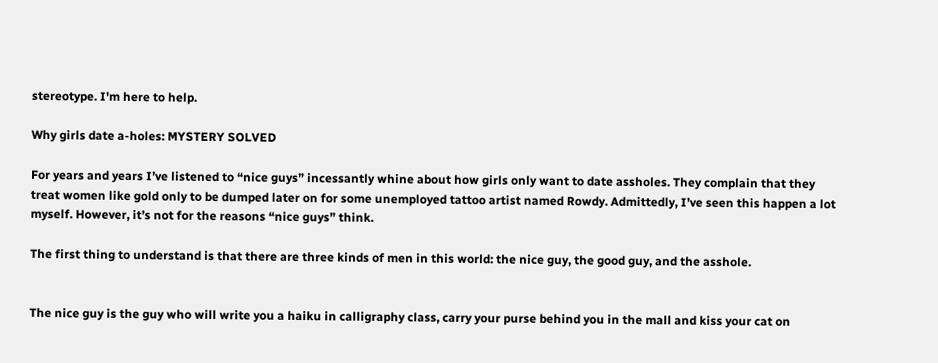stereotype. I'm here to help.

Why girls date a-holes: MYSTERY SOLVED

For years and years I’ve listened to “nice guys” incessantly whine about how girls only want to date assholes. They complain that they treat women like gold only to be dumped later on for some unemployed tattoo artist named Rowdy. Admittedly, I’ve seen this happen a lot myself. However, it’s not for the reasons “nice guys” think.

The first thing to understand is that there are three kinds of men in this world: the nice guy, the good guy, and the asshole.


The nice guy is the guy who will write you a haiku in calligraphy class, carry your purse behind you in the mall and kiss your cat on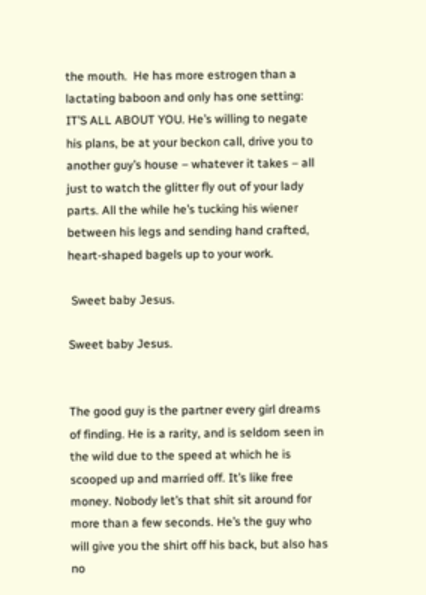the mouth.  He has more estrogen than a lactating baboon and only has one setting: IT’S ALL ABOUT YOU. He’s willing to negate his plans, be at your beckon call, drive you to another guy’s house – whatever it takes – all just to watch the glitter fly out of your lady parts. All the while he’s tucking his wiener between his legs and sending hand crafted, heart-shaped bagels up to your work.

 Sweet baby Jesus.

Sweet baby Jesus.


The good guy is the partner every girl dreams of finding. He is a rarity, and is seldom seen in the wild due to the speed at which he is scooped up and married off. It’s like free money. Nobody let’s that shit sit around for more than a few seconds. He’s the guy who will give you the shirt off his back, but also has no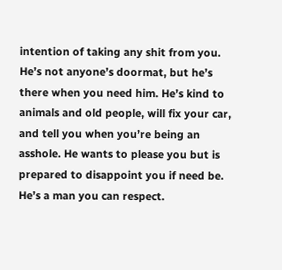intention of taking any shit from you. He’s not anyone’s doormat, but he’s there when you need him. He’s kind to animals and old people, will fix your car, and tell you when you’re being an asshole. He wants to please you but is prepared to disappoint you if need be. He’s a man you can respect.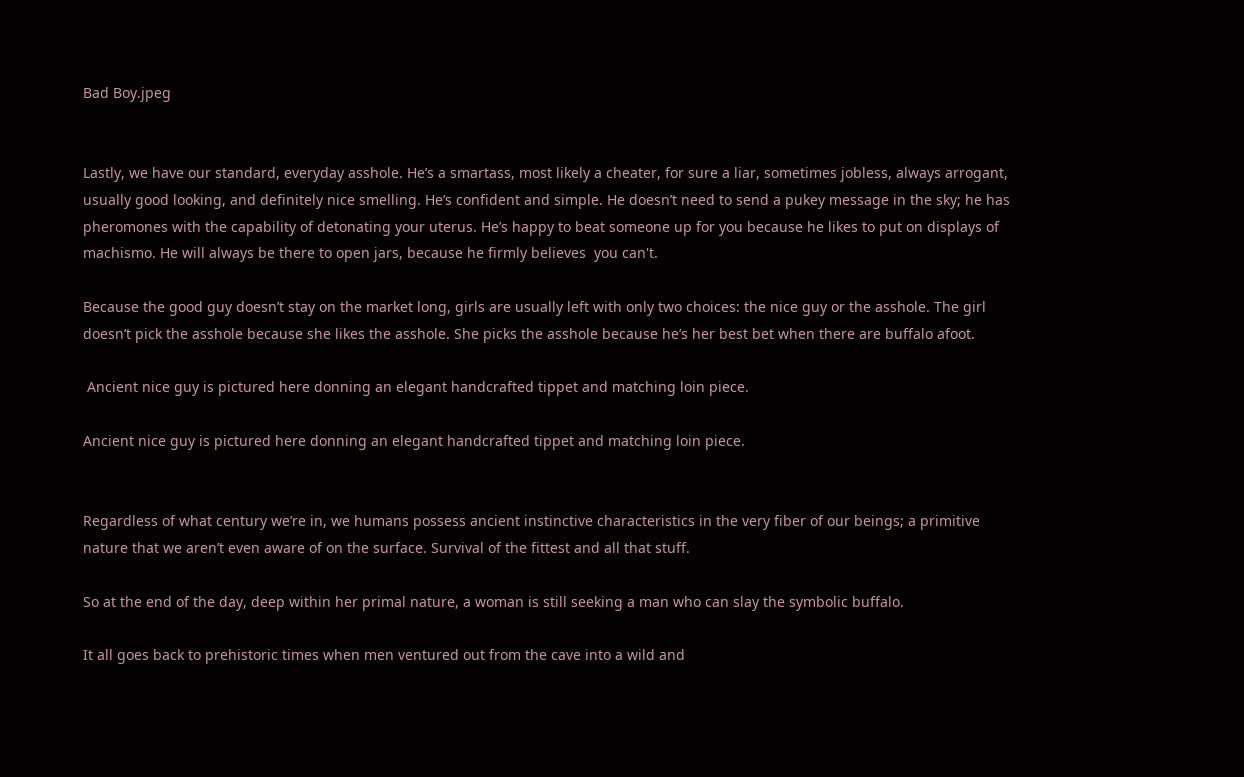Bad Boy.jpeg


Lastly, we have our standard, everyday asshole. He’s a smartass, most likely a cheater, for sure a liar, sometimes jobless, always arrogant, usually good looking, and definitely nice smelling. He’s confident and simple. He doesn’t need to send a pukey message in the sky; he has pheromones with the capability of detonating your uterus. He’s happy to beat someone up for you because he likes to put on displays of machismo. He will always be there to open jars, because he firmly believes  you can't.

Because the good guy doesn’t stay on the market long, girls are usually left with only two choices: the nice guy or the asshole. The girl doesn’t pick the asshole because she likes the asshole. She picks the asshole because he’s her best bet when there are buffalo afoot.

 Ancient nice guy is pictured here donning an elegant handcrafted tippet and matching loin piece.

Ancient nice guy is pictured here donning an elegant handcrafted tippet and matching loin piece.


Regardless of what century we’re in, we humans possess ancient instinctive characteristics in the very fiber of our beings; a primitive nature that we aren’t even aware of on the surface. Survival of the fittest and all that stuff.

So at the end of the day, deep within her primal nature, a woman is still seeking a man who can slay the symbolic buffalo.

It all goes back to prehistoric times when men ventured out from the cave into a wild and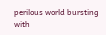perilous world bursting with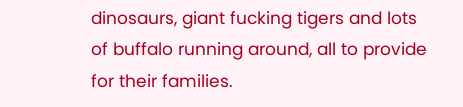dinosaurs, giant fucking tigers and lots of buffalo running around, all to provide for their families.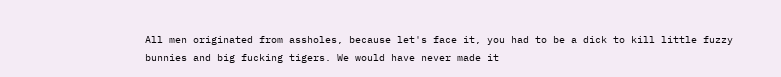All men originated from assholes, because let's face it, you had to be a dick to kill little fuzzy bunnies and big fucking tigers. We would have never made it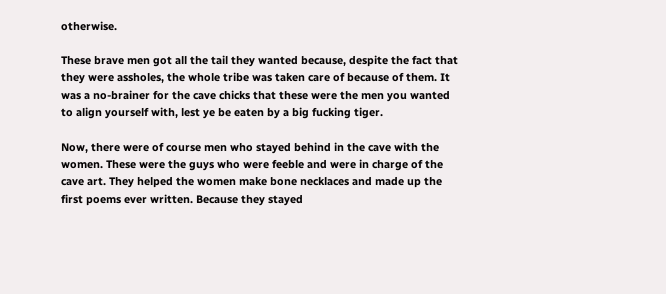otherwise.

These brave men got all the tail they wanted because, despite the fact that they were assholes, the whole tribe was taken care of because of them. It was a no-brainer for the cave chicks that these were the men you wanted to align yourself with, lest ye be eaten by a big fucking tiger.

Now, there were of course men who stayed behind in the cave with the women. These were the guys who were feeble and were in charge of the cave art. They helped the women make bone necklaces and made up the first poems ever written. Because they stayed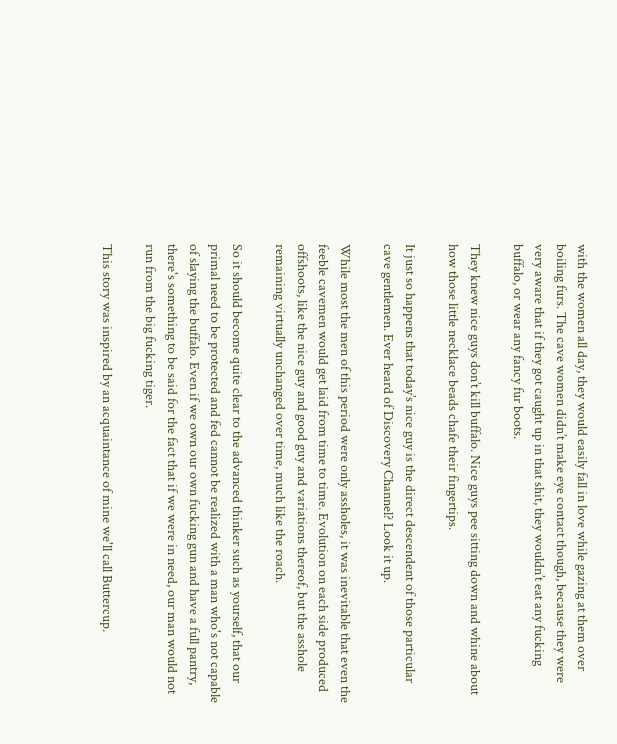with the women all day, they would easily fall in love while gazing at them over boiling furs. The cave women didn’t make eye contact though, because they were very aware that if they got caught up in that shit, they wouldn’t eat any fucking buffalo, or wear any fancy fur boots.

They knew nice guys don’t kill buffalo. Nice guys pee sitting down and whine about how those little necklace beads chafe their fingertips.

It just so happens that today’s nice guy is the direct descendent of those particular cave gentlemen. Ever heard of Discovery Channel? Look it up.

While most the men of this period were only assholes, it was inevitable that even the feeble cavemen would get laid from time to time. Evolution on each side produced offshoots, like the nice guy and good guy and variations thereof, but the asshole remaining virtually unchanged over time, much like the roach.

So it should become quite clear to the advanced thinker such as yourself, that our primal need to be protected and fed cannot be realized with a man who's not capable of slaying the buffalo. Even if we own our own fucking gun and have a full pantry, there's something to be said for the fact that if we were in need, our man would not run from the big fucking tiger.

This story was inspired by an acquaintance of mine we'll call Buttercup.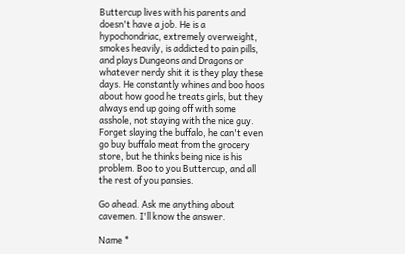Buttercup lives with his parents and doesn't have a job. He is a hypochondriac, extremely overweight, smokes heavily, is addicted to pain pills, and plays Dungeons and Dragons or whatever nerdy shit it is they play these days. He constantly whines and boo hoos about how good he treats girls, but they always end up going off with some asshole, not staying with the nice guy. Forget slaying the buffalo, he can't even go buy buffalo meat from the grocery store, but he thinks being nice is his problem. Boo to you Buttercup, and all the rest of you pansies.

Go ahead. Ask me anything about cavemen. I'll know the answer.

Name *